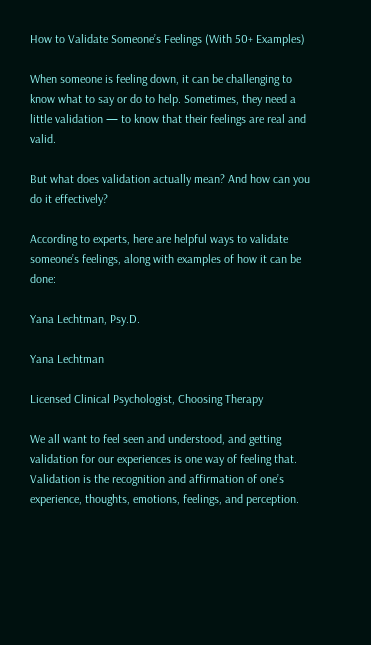How to Validate Someone’s Feelings (With 50+ Examples)

When someone is feeling down, it can be challenging to know what to say or do to help. Sometimes, they need a little validation — to know that their feelings are real and valid.

But what does validation actually mean? And how can you do it effectively?

According to experts, here are helpful ways to validate someone’s feelings, along with examples of how it can be done:

Yana Lechtman, Psy.D.

Yana Lechtman

Licensed Clinical Psychologist, Choosing Therapy

We all want to feel seen and understood, and getting validation for our experiences is one way of feeling that. Validation is the recognition and affirmation of one’s experience, thoughts, emotions, feelings, and perception.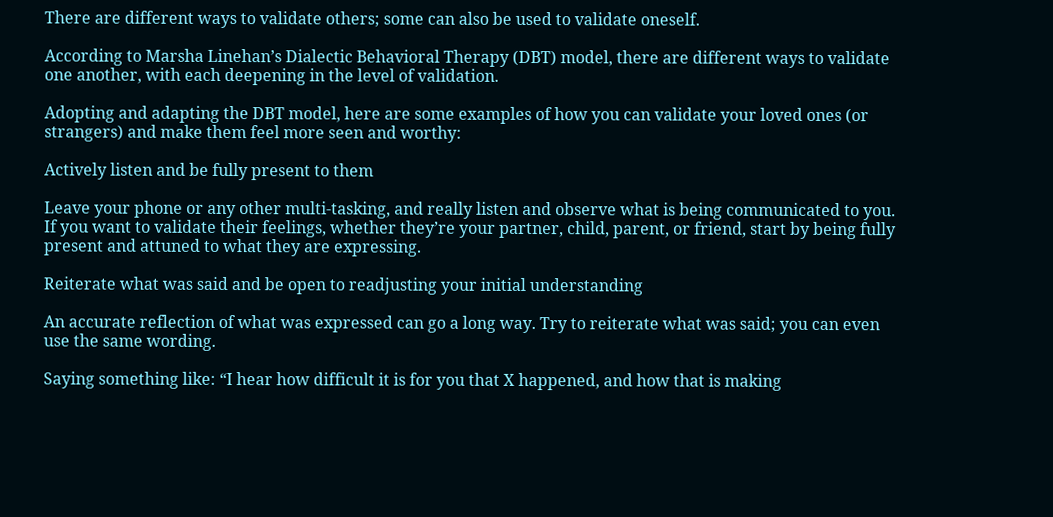There are different ways to validate others; some can also be used to validate oneself.

According to Marsha Linehan’s Dialectic Behavioral Therapy (DBT) model, there are different ways to validate one another, with each deepening in the level of validation.

Adopting and adapting the DBT model, here are some examples of how you can validate your loved ones (or strangers) and make them feel more seen and worthy:

Actively listen and be fully present to them

Leave your phone or any other multi-tasking, and really listen and observe what is being communicated to you. If you want to validate their feelings, whether they’re your partner, child, parent, or friend, start by being fully present and attuned to what they are expressing.

Reiterate what was said and be open to readjusting your initial understanding

An accurate reflection of what was expressed can go a long way. Try to reiterate what was said; you can even use the same wording.

Saying something like: “I hear how difficult it is for you that X happened, and how that is making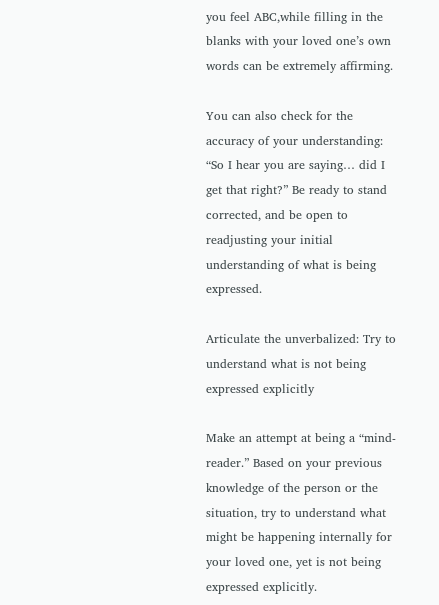you feel ABC,while filling in the blanks with your loved one’s own words can be extremely affirming.

You can also check for the accuracy of your understanding: “So I hear you are saying… did I get that right?” Be ready to stand corrected, and be open to readjusting your initial understanding of what is being expressed.

Articulate the unverbalized: Try to understand what is not being expressed explicitly

Make an attempt at being a “mind-reader.” Based on your previous knowledge of the person or the situation, try to understand what might be happening internally for your loved one, yet is not being expressed explicitly.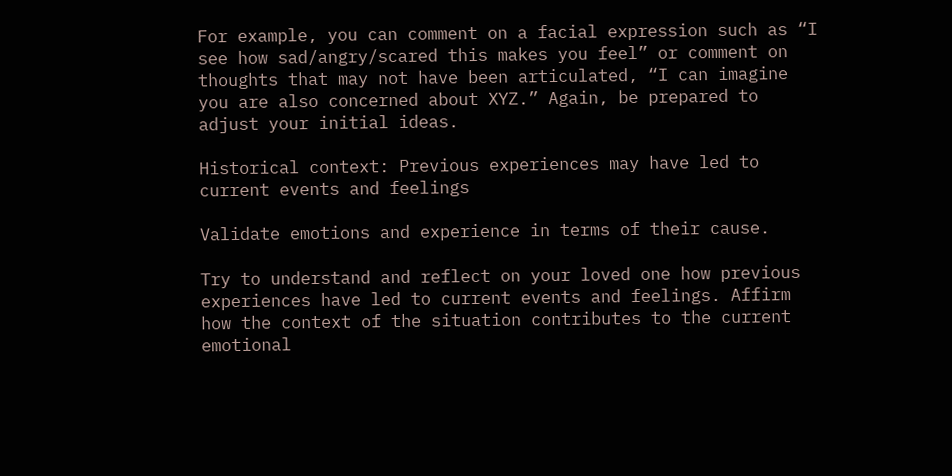For example, you can comment on a facial expression such as “I see how sad/angry/scared this makes you feel” or comment on thoughts that may not have been articulated, “I can imagine you are also concerned about XYZ.” Again, be prepared to adjust your initial ideas.

Historical context: Previous experiences may have led to current events and feelings

Validate emotions and experience in terms of their cause.

Try to understand and reflect on your loved one how previous experiences have led to current events and feelings. Affirm how the context of the situation contributes to the current emotional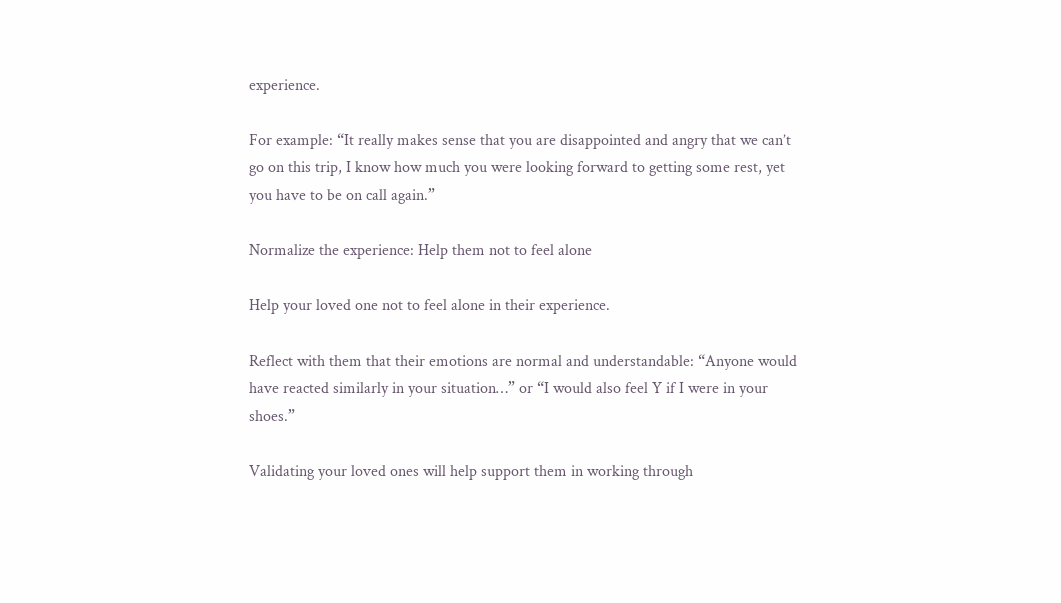experience.

For example: “It really makes sense that you are disappointed and angry that we can’t go on this trip, I know how much you were looking forward to getting some rest, yet you have to be on call again.”

Normalize the experience: Help them not to feel alone

Help your loved one not to feel alone in their experience.

Reflect with them that their emotions are normal and understandable: “Anyone would have reacted similarly in your situation…” or “I would also feel Y if I were in your shoes.”

Validating your loved ones will help support them in working through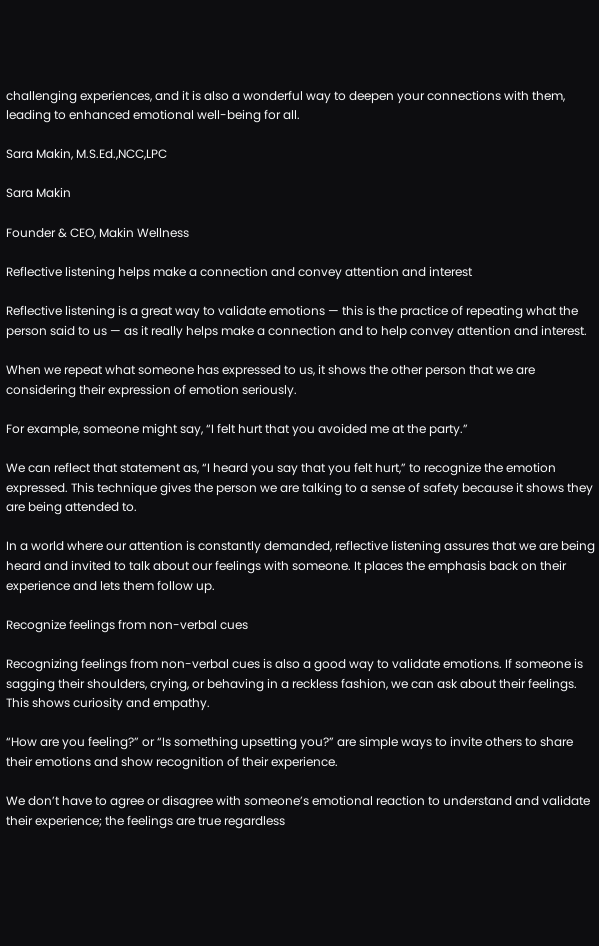challenging experiences, and it is also a wonderful way to deepen your connections with them, leading to enhanced emotional well-being for all.

Sara Makin, M.S.Ed.,NCC,LPC

Sara Makin

Founder & CEO, Makin Wellness

Reflective listening helps make a connection and convey attention and interest

Reflective listening is a great way to validate emotions — this is the practice of repeating what the person said to us — as it really helps make a connection and to help convey attention and interest.

When we repeat what someone has expressed to us, it shows the other person that we are considering their expression of emotion seriously.

For example, someone might say, “I felt hurt that you avoided me at the party.”

We can reflect that statement as, “I heard you say that you felt hurt,” to recognize the emotion expressed. This technique gives the person we are talking to a sense of safety because it shows they are being attended to.

In a world where our attention is constantly demanded, reflective listening assures that we are being heard and invited to talk about our feelings with someone. It places the emphasis back on their experience and lets them follow up.

Recognize feelings from non-verbal cues

Recognizing feelings from non-verbal cues is also a good way to validate emotions. If someone is sagging their shoulders, crying, or behaving in a reckless fashion, we can ask about their feelings. This shows curiosity and empathy.

“How are you feeling?” or “Is something upsetting you?” are simple ways to invite others to share their emotions and show recognition of their experience.

We don’t have to agree or disagree with someone’s emotional reaction to understand and validate their experience; the feelings are true regardless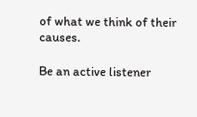of what we think of their causes.

Be an active listener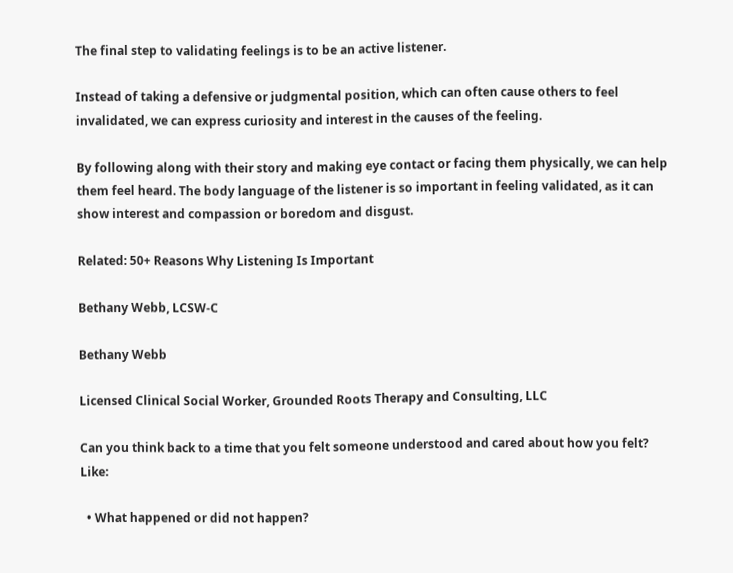The final step to validating feelings is to be an active listener.

Instead of taking a defensive or judgmental position, which can often cause others to feel invalidated, we can express curiosity and interest in the causes of the feeling.

By following along with their story and making eye contact or facing them physically, we can help them feel heard. The body language of the listener is so important in feeling validated, as it can show interest and compassion or boredom and disgust.

Related: 50+ Reasons Why Listening Is Important

Bethany Webb, LCSW-C

Bethany Webb

Licensed Clinical Social Worker, Grounded Roots Therapy and Consulting, LLC

Can you think back to a time that you felt someone understood and cared about how you felt? Like:

  • What happened or did not happen?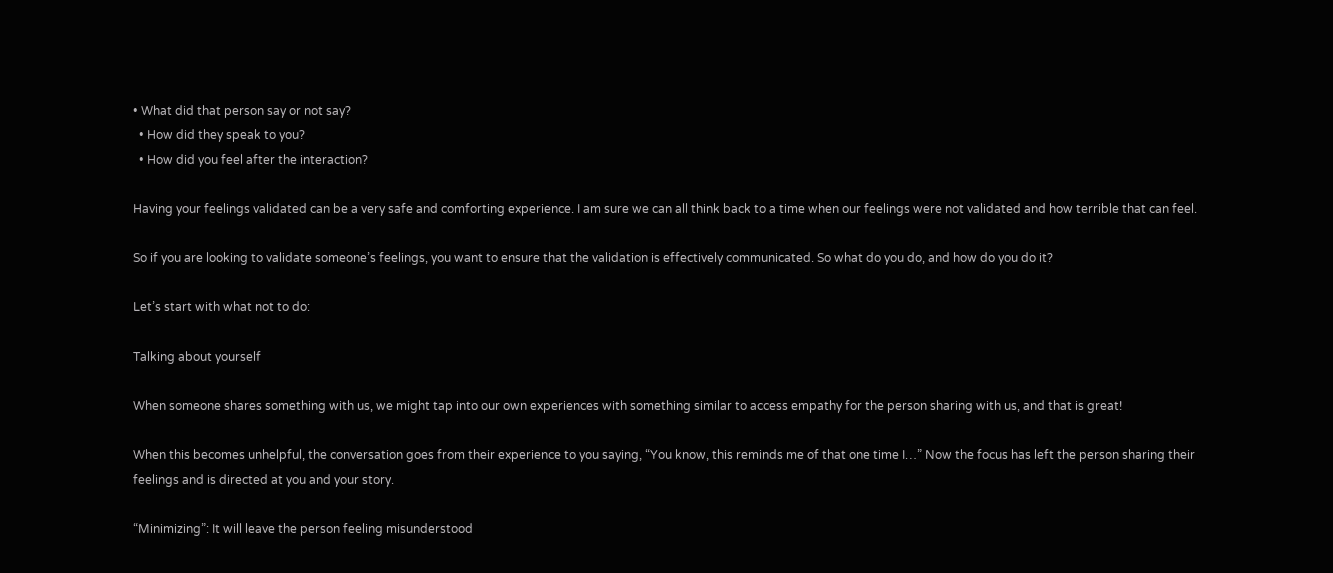• What did that person say or not say?
  • How did they speak to you?
  • How did you feel after the interaction?

Having your feelings validated can be a very safe and comforting experience. I am sure we can all think back to a time when our feelings were not validated and how terrible that can feel.

So if you are looking to validate someone’s feelings, you want to ensure that the validation is effectively communicated. So what do you do, and how do you do it?

Let’s start with what not to do:

Talking about yourself

When someone shares something with us, we might tap into our own experiences with something similar to access empathy for the person sharing with us, and that is great!

When this becomes unhelpful, the conversation goes from their experience to you saying, “You know, this reminds me of that one time I…” Now the focus has left the person sharing their feelings and is directed at you and your story.

“Minimizing”: It will leave the person feeling misunderstood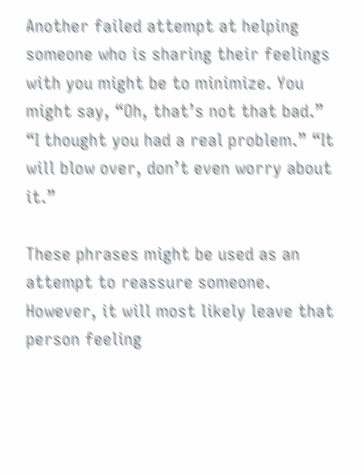Another failed attempt at helping someone who is sharing their feelings with you might be to minimize. You might say, “Oh, that’s not that bad.” “I thought you had a real problem.” “It will blow over, don’t even worry about it.”

These phrases might be used as an attempt to reassure someone. However, it will most likely leave that person feeling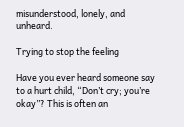misunderstood, lonely, and unheard.

Trying to stop the feeling

Have you ever heard someone say to a hurt child, “Don’t cry; you’re okay”? This is often an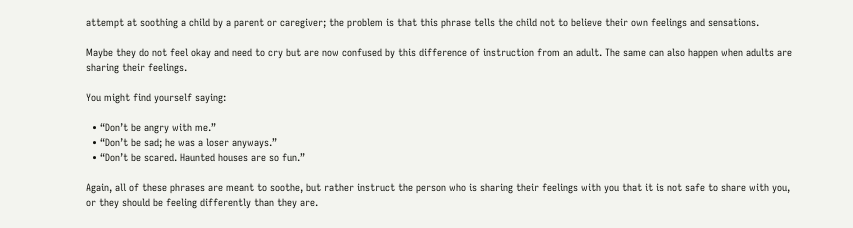attempt at soothing a child by a parent or caregiver; the problem is that this phrase tells the child not to believe their own feelings and sensations.

Maybe they do not feel okay and need to cry but are now confused by this difference of instruction from an adult. The same can also happen when adults are sharing their feelings.

You might find yourself saying:

  • “Don’t be angry with me.”
  • “Don’t be sad; he was a loser anyways.”
  • “Don’t be scared. Haunted houses are so fun.”

Again, all of these phrases are meant to soothe, but rather instruct the person who is sharing their feelings with you that it is not safe to share with you, or they should be feeling differently than they are.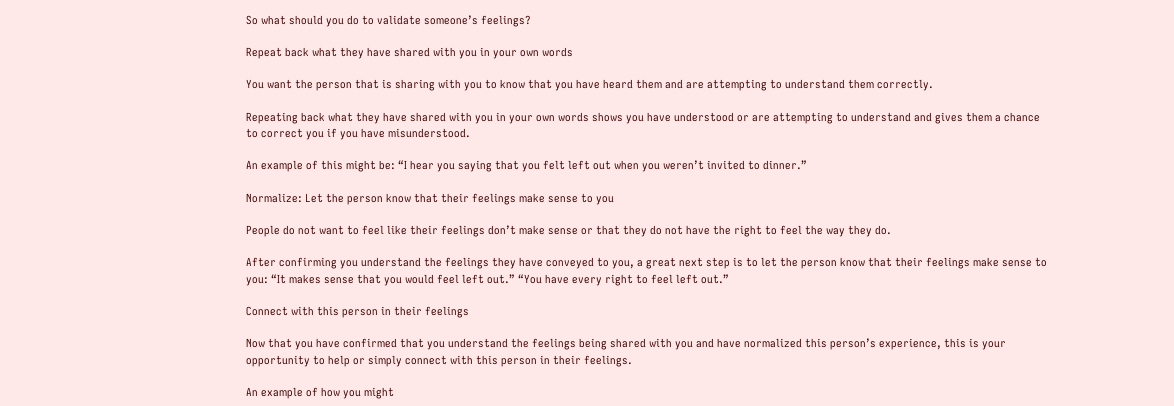So what should you do to validate someone’s feelings?

Repeat back what they have shared with you in your own words

You want the person that is sharing with you to know that you have heard them and are attempting to understand them correctly.

Repeating back what they have shared with you in your own words shows you have understood or are attempting to understand and gives them a chance to correct you if you have misunderstood.

An example of this might be: “I hear you saying that you felt left out when you weren’t invited to dinner.”

Normalize: Let the person know that their feelings make sense to you

People do not want to feel like their feelings don’t make sense or that they do not have the right to feel the way they do.

After confirming you understand the feelings they have conveyed to you, a great next step is to let the person know that their feelings make sense to you: “It makes sense that you would feel left out.” “You have every right to feel left out.”

Connect with this person in their feelings

Now that you have confirmed that you understand the feelings being shared with you and have normalized this person’s experience, this is your opportunity to help or simply connect with this person in their feelings.

An example of how you might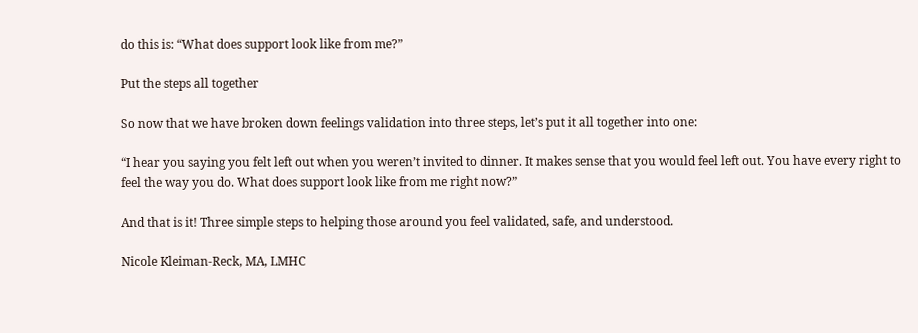do this is: “What does support look like from me?”

Put the steps all together

So now that we have broken down feelings validation into three steps, let’s put it all together into one:

“I hear you saying you felt left out when you weren’t invited to dinner. It makes sense that you would feel left out. You have every right to feel the way you do. What does support look like from me right now?”

And that is it! Three simple steps to helping those around you feel validated, safe, and understood.

Nicole Kleiman-Reck, MA, LMHC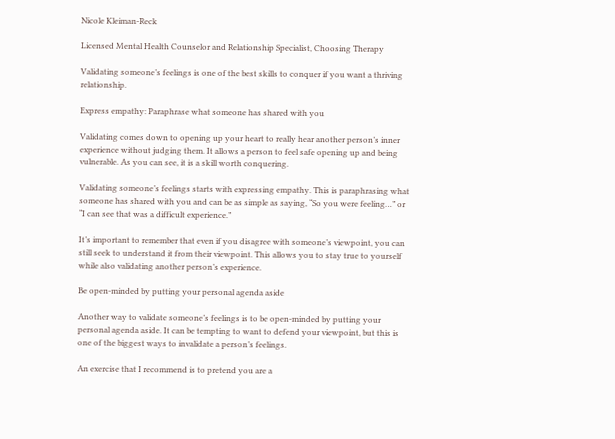Nicole Kleiman-Reck

Licensed Mental Health Counselor and Relationship Specialist, Choosing Therapy

Validating someone’s feelings is one of the best skills to conquer if you want a thriving relationship.

Express empathy: Paraphrase what someone has shared with you

Validating comes down to opening up your heart to really hear another person’s inner experience without judging them. It allows a person to feel safe opening up and being vulnerable. As you can see, it is a skill worth conquering.

Validating someone’s feelings starts with expressing empathy. This is paraphrasing what someone has shared with you and can be as simple as saying, “So you were feeling…” or “I can see that was a difficult experience.”

It’s important to remember that even if you disagree with someone’s viewpoint, you can still seek to understand it from their viewpoint. This allows you to stay true to yourself while also validating another person’s experience.

Be open-minded by putting your personal agenda aside

Another way to validate someone’s feelings is to be open-minded by putting your personal agenda aside. It can be tempting to want to defend your viewpoint, but this is one of the biggest ways to invalidate a person’s feelings.

An exercise that I recommend is to pretend you are a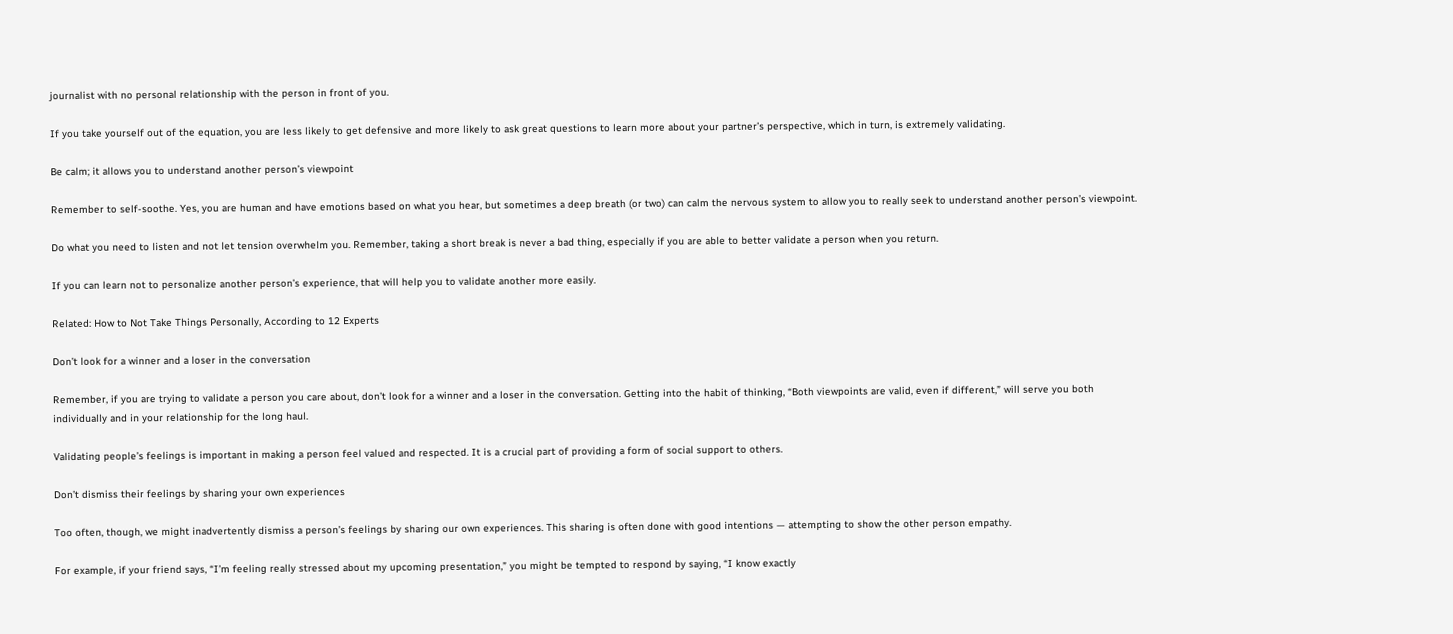journalist with no personal relationship with the person in front of you.

If you take yourself out of the equation, you are less likely to get defensive and more likely to ask great questions to learn more about your partner’s perspective, which in turn, is extremely validating.

Be calm; it allows you to understand another person’s viewpoint

Remember to self-soothe. Yes, you are human and have emotions based on what you hear, but sometimes a deep breath (or two) can calm the nervous system to allow you to really seek to understand another person’s viewpoint.

Do what you need to listen and not let tension overwhelm you. Remember, taking a short break is never a bad thing, especially if you are able to better validate a person when you return.

If you can learn not to personalize another person’s experience, that will help you to validate another more easily.

Related: How to Not Take Things Personally, According to 12 Experts

Don’t look for a winner and a loser in the conversation

Remember, if you are trying to validate a person you care about, don’t look for a winner and a loser in the conversation. Getting into the habit of thinking, “Both viewpoints are valid, even if different,” will serve you both individually and in your relationship for the long haul.

Validating people’s feelings is important in making a person feel valued and respected. It is a crucial part of providing a form of social support to others.

Don’t dismiss their feelings by sharing your own experiences

Too often, though, we might inadvertently dismiss a person’s feelings by sharing our own experiences. This sharing is often done with good intentions — attempting to show the other person empathy.

For example, if your friend says, “I’m feeling really stressed about my upcoming presentation,” you might be tempted to respond by saying, “I know exactly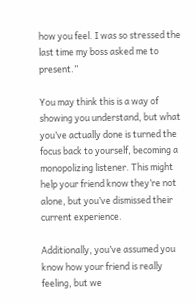how you feel. I was so stressed the last time my boss asked me to present.”

You may think this is a way of showing you understand, but what you’ve actually done is turned the focus back to yourself, becoming a monopolizing listener. This might help your friend know they’re not alone, but you’ve dismissed their current experience.

Additionally, you’ve assumed you know how your friend is really feeling, but we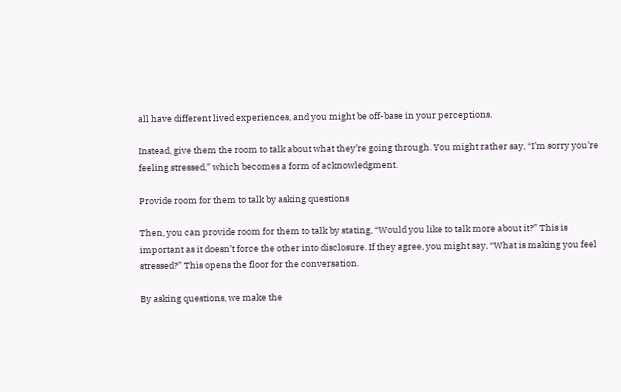all have different lived experiences, and you might be off-base in your perceptions.

Instead, give them the room to talk about what they’re going through. You might rather say, “I’m sorry you’re feeling stressed,” which becomes a form of acknowledgment.

Provide room for them to talk by asking questions

Then, you can provide room for them to talk by stating, “Would you like to talk more about it?” This is important as it doesn’t force the other into disclosure. If they agree, you might say, “What is making you feel stressed?” This opens the floor for the conversation.

By asking questions, we make the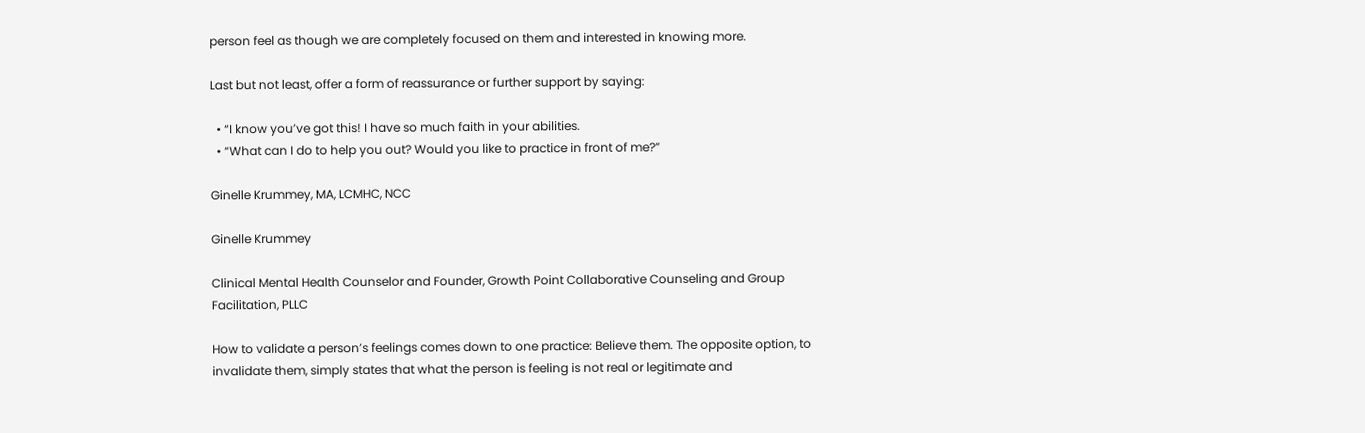person feel as though we are completely focused on them and interested in knowing more.

Last but not least, offer a form of reassurance or further support by saying:

  • “I know you’ve got this! I have so much faith in your abilities.
  • “What can I do to help you out? Would you like to practice in front of me?”

Ginelle Krummey, MA, LCMHC, NCC

Ginelle Krummey

Clinical Mental Health Counselor and Founder, Growth Point Collaborative Counseling and Group Facilitation, PLLC

How to validate a person’s feelings comes down to one practice: Believe them. The opposite option, to invalidate them, simply states that what the person is feeling is not real or legitimate and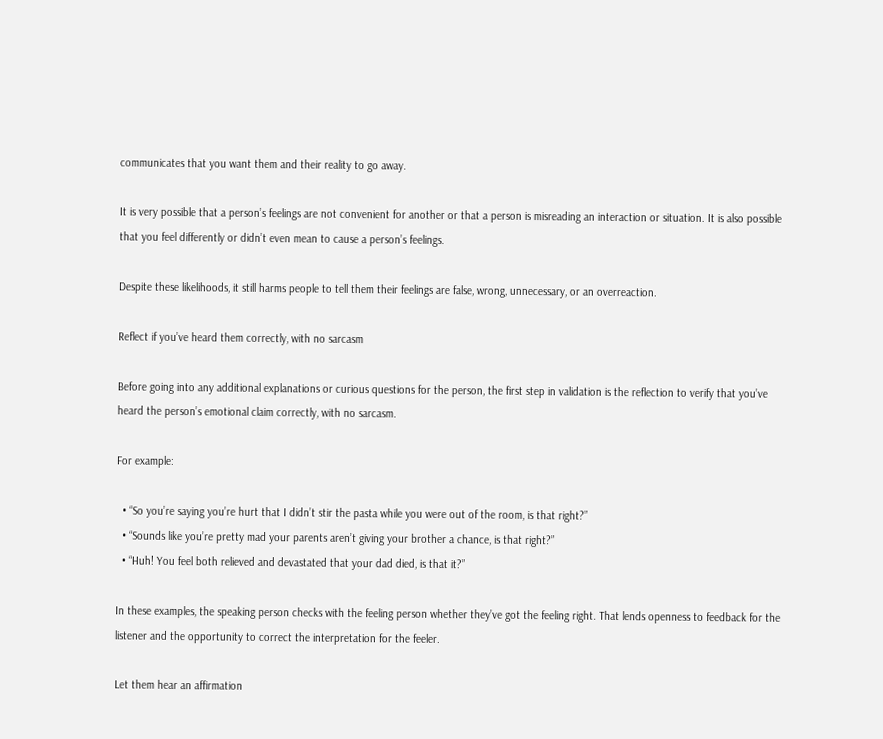communicates that you want them and their reality to go away.

It is very possible that a person’s feelings are not convenient for another or that a person is misreading an interaction or situation. It is also possible that you feel differently or didn’t even mean to cause a person’s feelings.

Despite these likelihoods, it still harms people to tell them their feelings are false, wrong, unnecessary, or an overreaction.

Reflect if you’ve heard them correctly, with no sarcasm

Before going into any additional explanations or curious questions for the person, the first step in validation is the reflection to verify that you’ve heard the person’s emotional claim correctly, with no sarcasm.

For example:

  • “So you’re saying you’re hurt that I didn’t stir the pasta while you were out of the room, is that right?”
  • “Sounds like you’re pretty mad your parents aren’t giving your brother a chance, is that right?”
  • “Huh! You feel both relieved and devastated that your dad died, is that it?”

In these examples, the speaking person checks with the feeling person whether they’ve got the feeling right. That lends openness to feedback for the listener and the opportunity to correct the interpretation for the feeler.

Let them hear an affirmation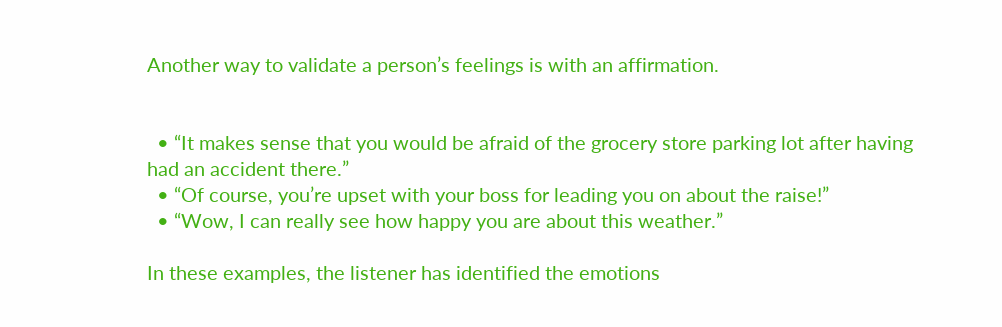Another way to validate a person’s feelings is with an affirmation.


  • “It makes sense that you would be afraid of the grocery store parking lot after having had an accident there.”
  • “Of course, you’re upset with your boss for leading you on about the raise!”
  • “Wow, I can really see how happy you are about this weather.”

In these examples, the listener has identified the emotions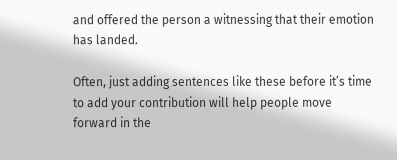and offered the person a witnessing that their emotion has landed.

Often, just adding sentences like these before it’s time to add your contribution will help people move forward in the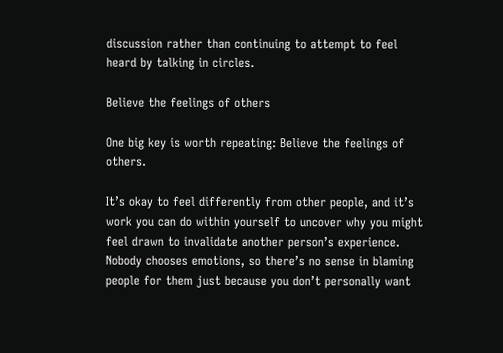discussion rather than continuing to attempt to feel heard by talking in circles.

Believe the feelings of others

One big key is worth repeating: Believe the feelings of others.

It’s okay to feel differently from other people, and it’s work you can do within yourself to uncover why you might feel drawn to invalidate another person’s experience. Nobody chooses emotions, so there’s no sense in blaming people for them just because you don’t personally want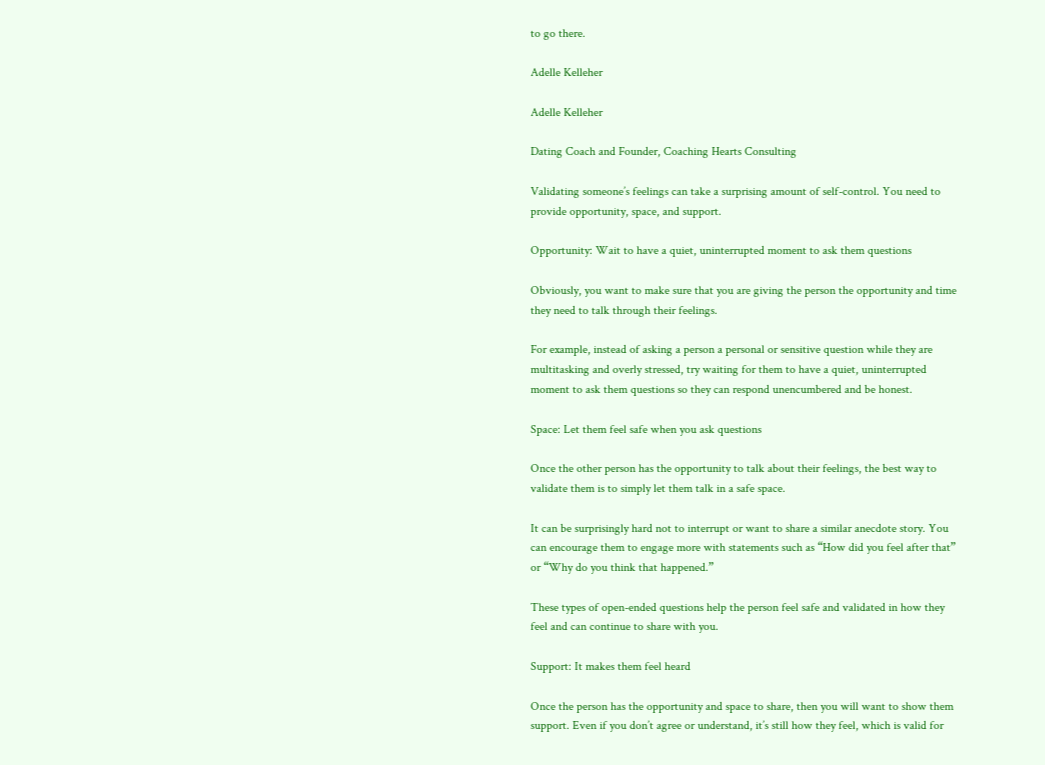to go there.

Adelle Kelleher

Adelle Kelleher

Dating Coach and Founder, Coaching Hearts Consulting

Validating someone’s feelings can take a surprising amount of self-control. You need to provide opportunity, space, and support.

Opportunity: Wait to have a quiet, uninterrupted moment to ask them questions

Obviously, you want to make sure that you are giving the person the opportunity and time they need to talk through their feelings.

For example, instead of asking a person a personal or sensitive question while they are multitasking and overly stressed, try waiting for them to have a quiet, uninterrupted moment to ask them questions so they can respond unencumbered and be honest.

Space: Let them feel safe when you ask questions

Once the other person has the opportunity to talk about their feelings, the best way to validate them is to simply let them talk in a safe space.

It can be surprisingly hard not to interrupt or want to share a similar anecdote story. You can encourage them to engage more with statements such as “How did you feel after that” or “Why do you think that happened.”

These types of open-ended questions help the person feel safe and validated in how they feel and can continue to share with you.

Support: It makes them feel heard

Once the person has the opportunity and space to share, then you will want to show them support. Even if you don’t agree or understand, it’s still how they feel, which is valid for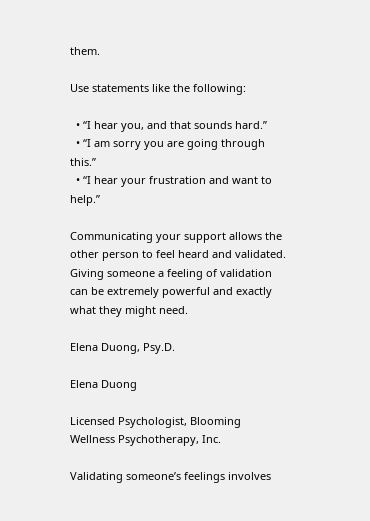them.

Use statements like the following:

  • “I hear you, and that sounds hard.”
  • “I am sorry you are going through this.”
  • “I hear your frustration and want to help.”

Communicating your support allows the other person to feel heard and validated. Giving someone a feeling of validation can be extremely powerful and exactly what they might need.

Elena Duong, Psy.D.

Elena Duong

Licensed Psychologist, Blooming Wellness Psychotherapy, Inc.

Validating someone’s feelings involves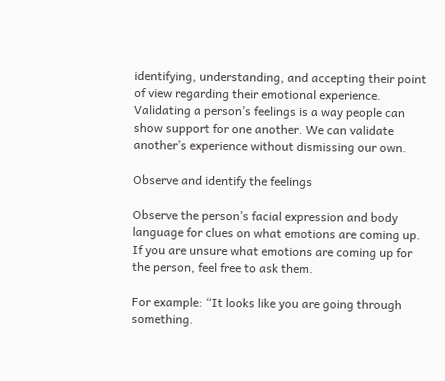identifying, understanding, and accepting their point of view regarding their emotional experience. Validating a person’s feelings is a way people can show support for one another. We can validate another’s experience without dismissing our own.

Observe and identify the feelings

Observe the person’s facial expression and body language for clues on what emotions are coming up. If you are unsure what emotions are coming up for the person, feel free to ask them.

For example: “It looks like you are going through something.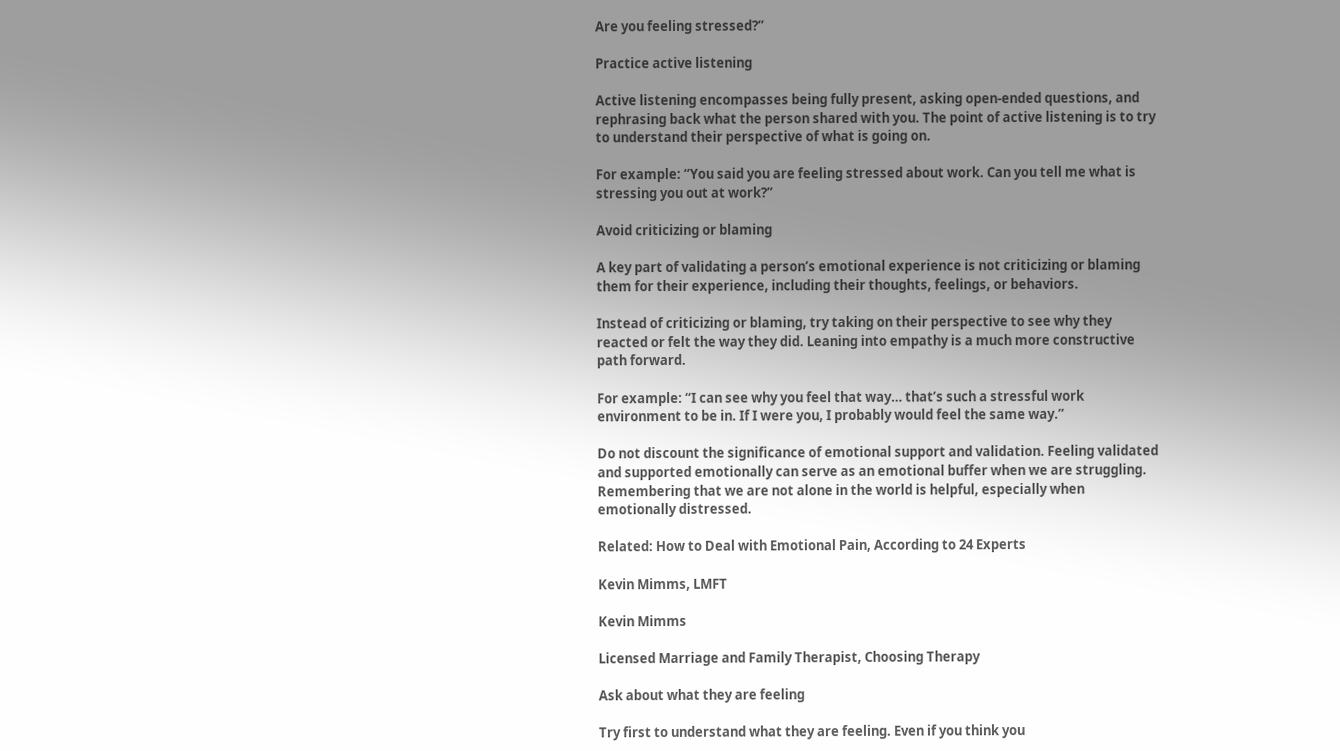Are you feeling stressed?”

Practice active listening

Active listening encompasses being fully present, asking open-ended questions, and rephrasing back what the person shared with you. The point of active listening is to try to understand their perspective of what is going on.

For example: “You said you are feeling stressed about work. Can you tell me what is stressing you out at work?”

Avoid criticizing or blaming

A key part of validating a person’s emotional experience is not criticizing or blaming them for their experience, including their thoughts, feelings, or behaviors.

Instead of criticizing or blaming, try taking on their perspective to see why they reacted or felt the way they did. Leaning into empathy is a much more constructive path forward.

For example: “I can see why you feel that way… that’s such a stressful work environment to be in. If I were you, I probably would feel the same way.”

Do not discount the significance of emotional support and validation. Feeling validated and supported emotionally can serve as an emotional buffer when we are struggling. Remembering that we are not alone in the world is helpful, especially when emotionally distressed.

Related: How to Deal with Emotional Pain, According to 24 Experts

Kevin Mimms, LMFT

Kevin Mimms

Licensed Marriage and Family Therapist, Choosing Therapy

Ask about what they are feeling

Try first to understand what they are feeling. Even if you think you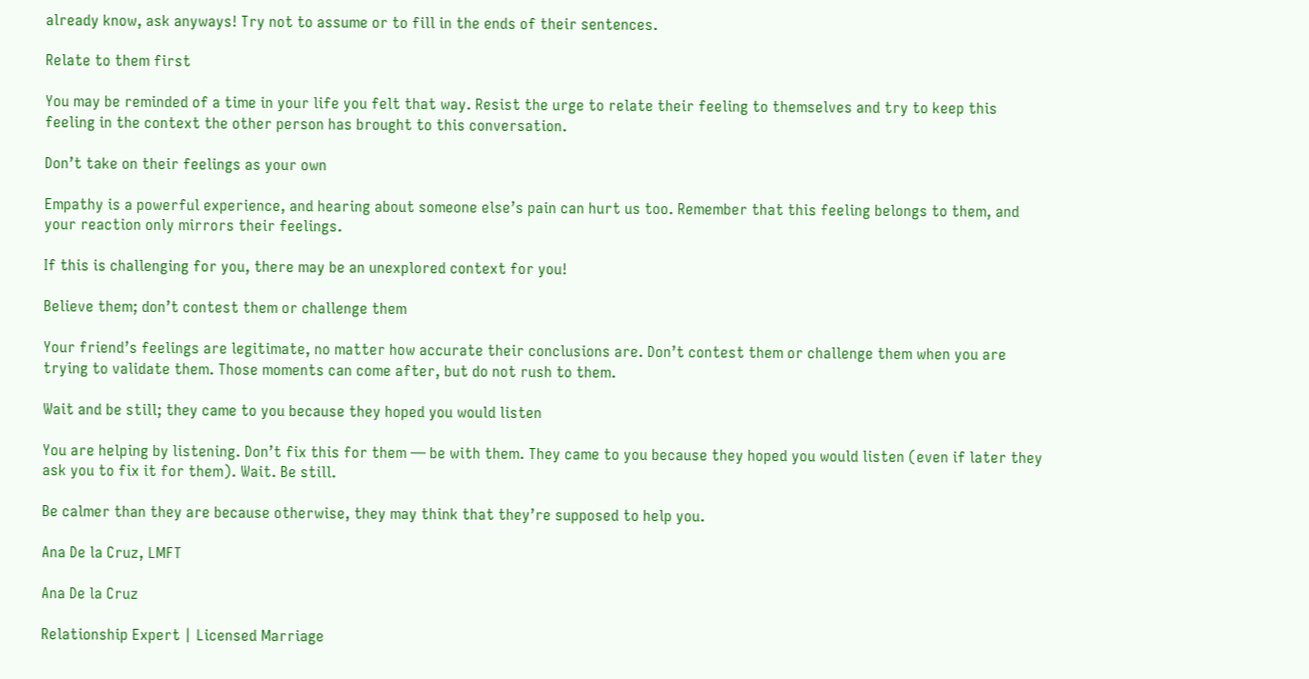already know, ask anyways! Try not to assume or to fill in the ends of their sentences.

Relate to them first

You may be reminded of a time in your life you felt that way. Resist the urge to relate their feeling to themselves and try to keep this feeling in the context the other person has brought to this conversation.

Don’t take on their feelings as your own

Empathy is a powerful experience, and hearing about someone else’s pain can hurt us too. Remember that this feeling belongs to them, and your reaction only mirrors their feelings.

If this is challenging for you, there may be an unexplored context for you!

Believe them; don’t contest them or challenge them

Your friend’s feelings are legitimate, no matter how accurate their conclusions are. Don’t contest them or challenge them when you are trying to validate them. Those moments can come after, but do not rush to them.

Wait and be still; they came to you because they hoped you would listen

You are helping by listening. Don’t fix this for them — be with them. They came to you because they hoped you would listen (even if later they ask you to fix it for them). Wait. Be still.

Be calmer than they are because otherwise, they may think that they’re supposed to help you.

Ana De la Cruz, LMFT

Ana De la Cruz

Relationship Expert | Licensed Marriage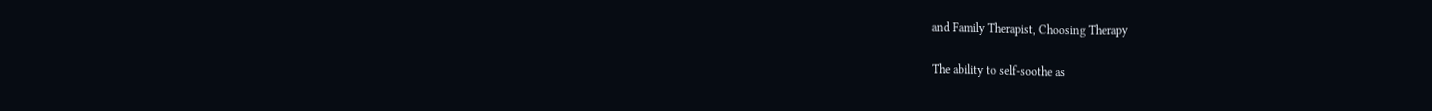and Family Therapist, Choosing Therapy

The ability to self-soothe as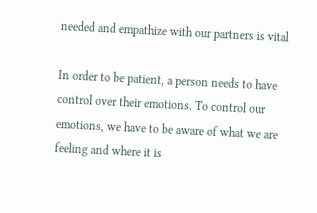needed and empathize with our partners is vital

In order to be patient, a person needs to have control over their emotions. To control our emotions, we have to be aware of what we are feeling and where it is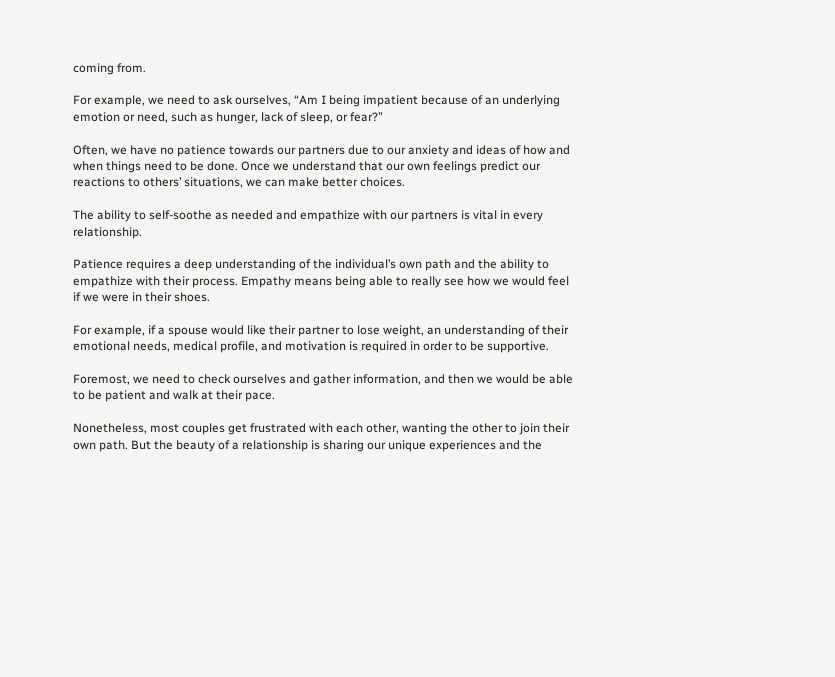coming from.

For example, we need to ask ourselves, “Am I being impatient because of an underlying emotion or need, such as hunger, lack of sleep, or fear?”

Often, we have no patience towards our partners due to our anxiety and ideas of how and when things need to be done. Once we understand that our own feelings predict our reactions to others’ situations, we can make better choices.

The ability to self-soothe as needed and empathize with our partners is vital in every relationship.

Patience requires a deep understanding of the individual’s own path and the ability to empathize with their process. Empathy means being able to really see how we would feel if we were in their shoes.

For example, if a spouse would like their partner to lose weight, an understanding of their emotional needs, medical profile, and motivation is required in order to be supportive.

Foremost, we need to check ourselves and gather information, and then we would be able to be patient and walk at their pace.

Nonetheless, most couples get frustrated with each other, wanting the other to join their own path. But the beauty of a relationship is sharing our unique experiences and the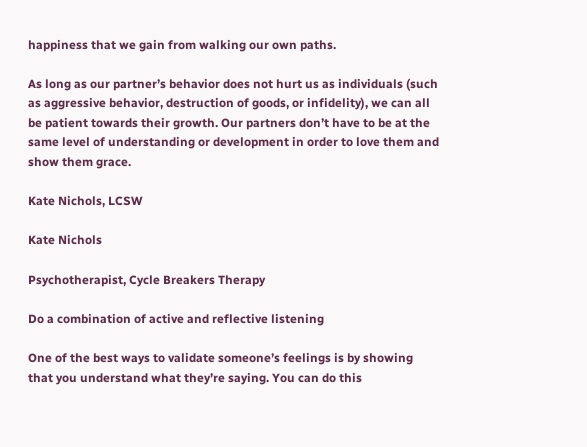happiness that we gain from walking our own paths.

As long as our partner’s behavior does not hurt us as individuals (such as aggressive behavior, destruction of goods, or infidelity), we can all be patient towards their growth. Our partners don’t have to be at the same level of understanding or development in order to love them and show them grace.

Kate Nichols, LCSW

Kate Nichols

Psychotherapist, Cycle Breakers Therapy

Do a combination of active and reflective listening

One of the best ways to validate someone’s feelings is by showing that you understand what they’re saying. You can do this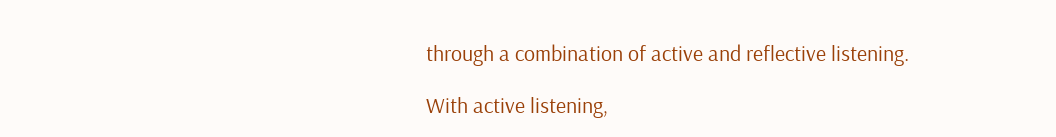through a combination of active and reflective listening.

With active listening,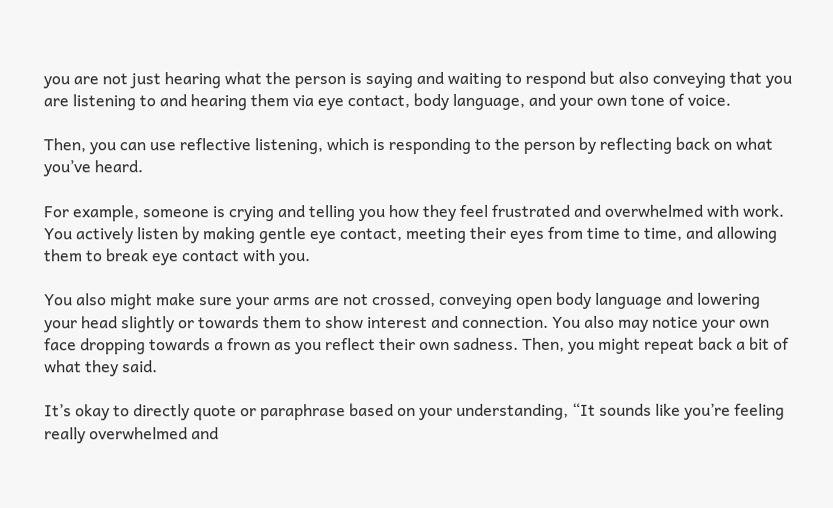you are not just hearing what the person is saying and waiting to respond but also conveying that you are listening to and hearing them via eye contact, body language, and your own tone of voice.

Then, you can use reflective listening, which is responding to the person by reflecting back on what you’ve heard.

For example, someone is crying and telling you how they feel frustrated and overwhelmed with work. You actively listen by making gentle eye contact, meeting their eyes from time to time, and allowing them to break eye contact with you.

You also might make sure your arms are not crossed, conveying open body language and lowering your head slightly or towards them to show interest and connection. You also may notice your own face dropping towards a frown as you reflect their own sadness. Then, you might repeat back a bit of what they said.

It’s okay to directly quote or paraphrase based on your understanding, “It sounds like you’re feeling really overwhelmed and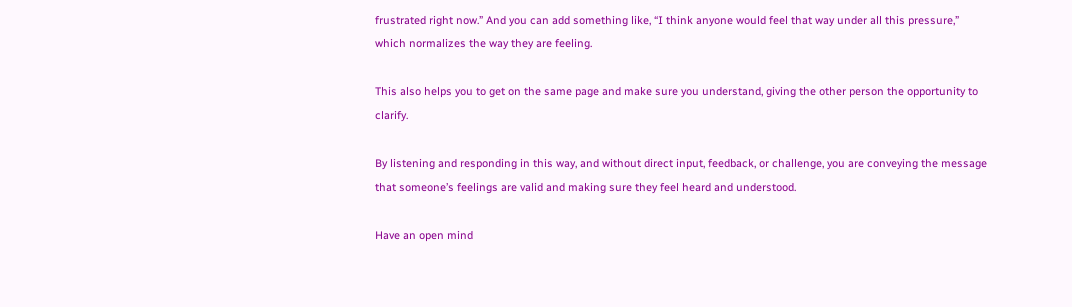frustrated right now.” And you can add something like, “I think anyone would feel that way under all this pressure,” which normalizes the way they are feeling.

This also helps you to get on the same page and make sure you understand, giving the other person the opportunity to clarify.

By listening and responding in this way, and without direct input, feedback, or challenge, you are conveying the message that someone’s feelings are valid and making sure they feel heard and understood.

Have an open mind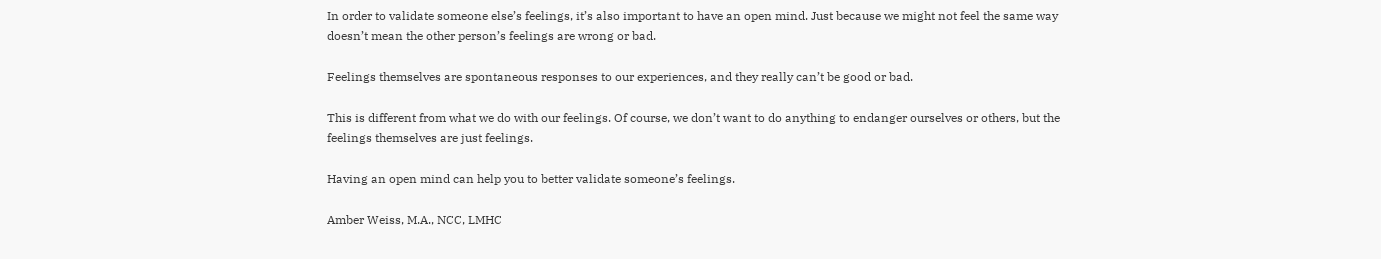In order to validate someone else’s feelings, it’s also important to have an open mind. Just because we might not feel the same way doesn’t mean the other person’s feelings are wrong or bad.

Feelings themselves are spontaneous responses to our experiences, and they really can’t be good or bad.

This is different from what we do with our feelings. Of course, we don’t want to do anything to endanger ourselves or others, but the feelings themselves are just feelings.

Having an open mind can help you to better validate someone’s feelings.

Amber Weiss, M.A., NCC, LMHC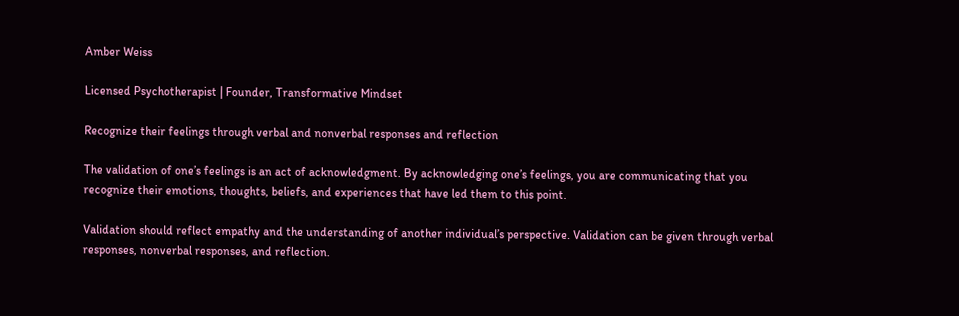Amber Weiss

Licensed Psychotherapist | Founder, Transformative Mindset

Recognize their feelings through verbal and nonverbal responses and reflection

The validation of one’s feelings is an act of acknowledgment. By acknowledging one’s feelings, you are communicating that you recognize their emotions, thoughts, beliefs, and experiences that have led them to this point.

Validation should reflect empathy and the understanding of another individual’s perspective. Validation can be given through verbal responses, nonverbal responses, and reflection.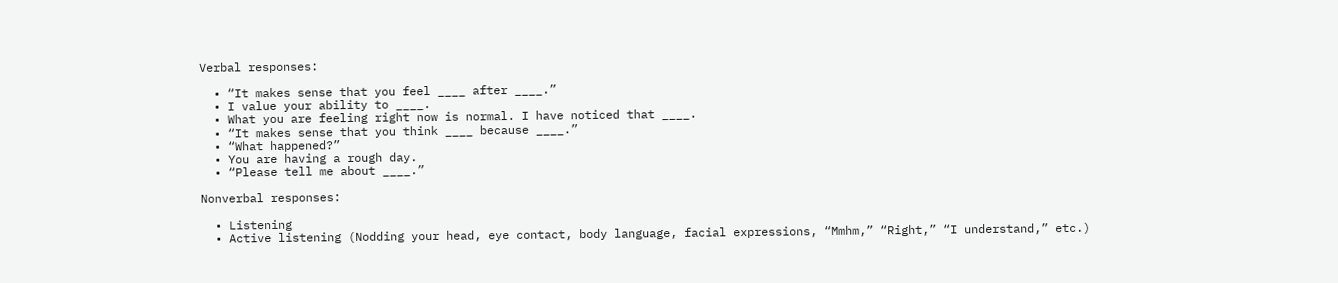Verbal responses:

  • “It makes sense that you feel ____ after ____.”
  • I value your ability to ____.
  • What you are feeling right now is normal. I have noticed that ____.
  • “It makes sense that you think ____ because ____.”
  • “What happened?”
  • You are having a rough day.
  • “Please tell me about ____.”

Nonverbal responses:

  • Listening
  • Active listening (Nodding your head, eye contact, body language, facial expressions, “Mmhm,” “Right,” “I understand,” etc.)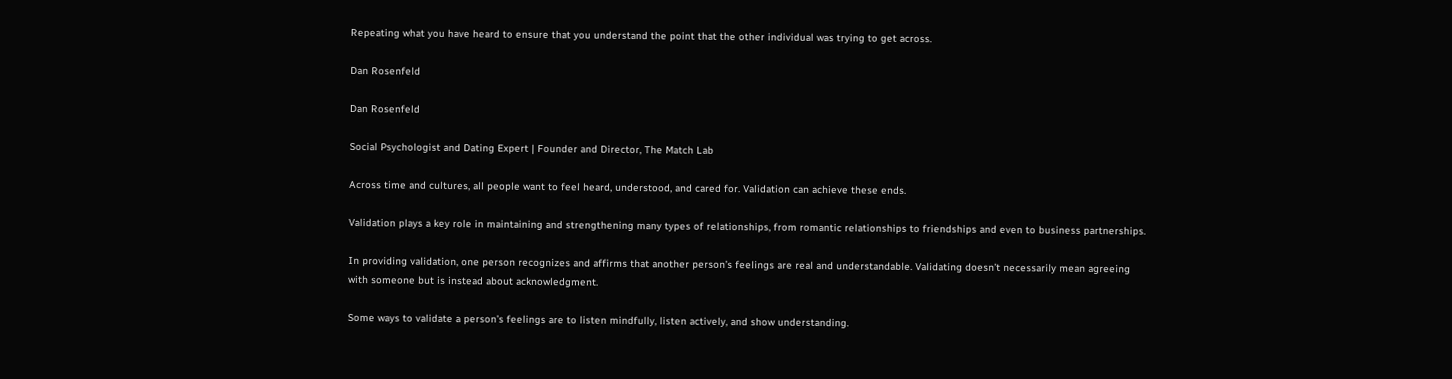Repeating what you have heard to ensure that you understand the point that the other individual was trying to get across.

Dan Rosenfeld

Dan Rosenfeld

Social Psychologist and Dating Expert | Founder and Director, The Match Lab

Across time and cultures, all people want to feel heard, understood, and cared for. Validation can achieve these ends.

Validation plays a key role in maintaining and strengthening many types of relationships, from romantic relationships to friendships and even to business partnerships.

In providing validation, one person recognizes and affirms that another person’s feelings are real and understandable. Validating doesn’t necessarily mean agreeing with someone but is instead about acknowledgment.

Some ways to validate a person’s feelings are to listen mindfully, listen actively, and show understanding.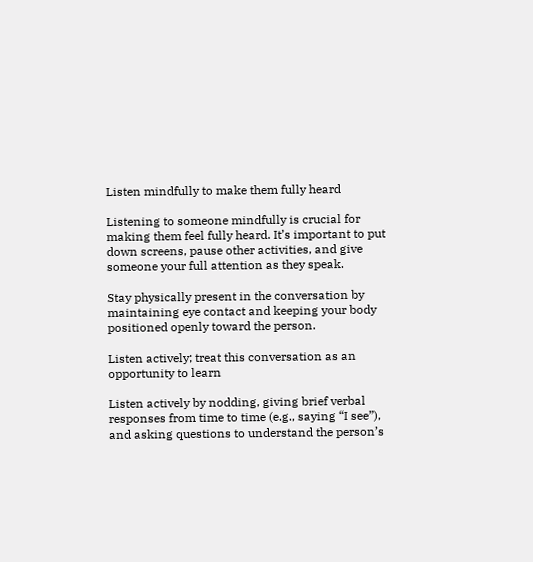Listen mindfully to make them fully heard

Listening to someone mindfully is crucial for making them feel fully heard. It’s important to put down screens, pause other activities, and give someone your full attention as they speak.

Stay physically present in the conversation by maintaining eye contact and keeping your body positioned openly toward the person.

Listen actively; treat this conversation as an opportunity to learn

Listen actively by nodding, giving brief verbal responses from time to time (e.g., saying “I see”), and asking questions to understand the person’s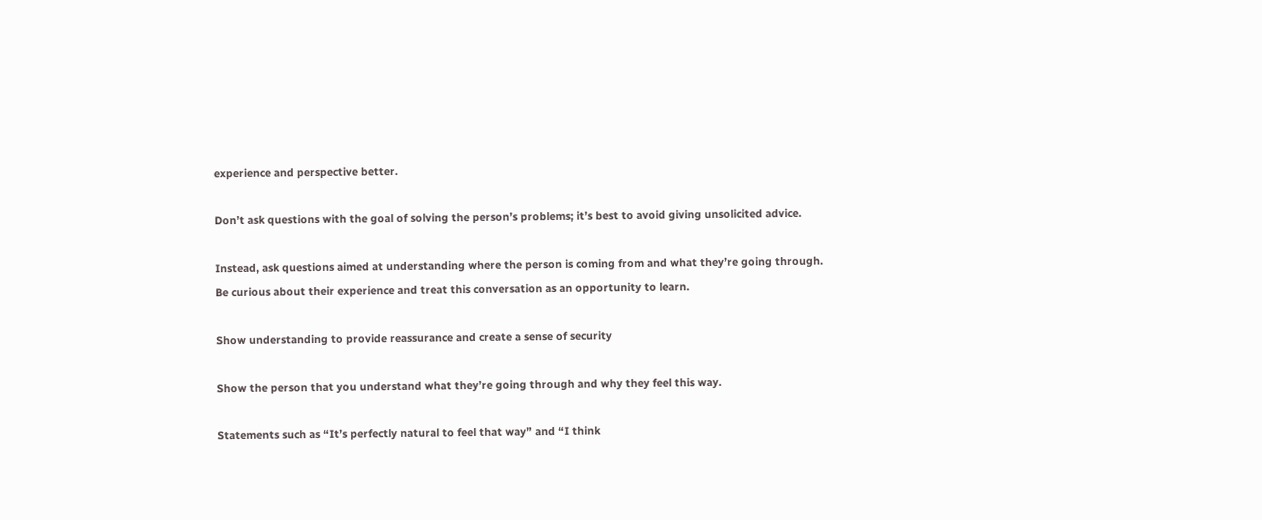experience and perspective better.

Don’t ask questions with the goal of solving the person’s problems; it’s best to avoid giving unsolicited advice.

Instead, ask questions aimed at understanding where the person is coming from and what they’re going through. Be curious about their experience and treat this conversation as an opportunity to learn.

Show understanding to provide reassurance and create a sense of security

Show the person that you understand what they’re going through and why they feel this way.

Statements such as “It’s perfectly natural to feel that way” and “I think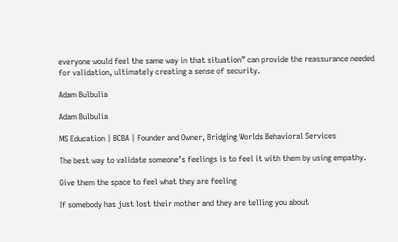everyone would feel the same way in that situation” can provide the reassurance needed for validation, ultimately creating a sense of security.

Adam Bulbulia

Adam Bulbulia

MS Education | BCBA | Founder and Owner, Bridging Worlds Behavioral Services

The best way to validate someone’s feelings is to feel it with them by using empathy.

Give them the space to feel what they are feeling

If somebody has just lost their mother and they are telling you about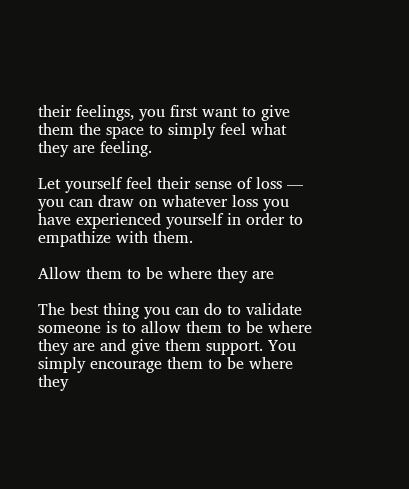their feelings, you first want to give them the space to simply feel what they are feeling.

Let yourself feel their sense of loss — you can draw on whatever loss you have experienced yourself in order to empathize with them.

Allow them to be where they are

The best thing you can do to validate someone is to allow them to be where they are and give them support. You simply encourage them to be where they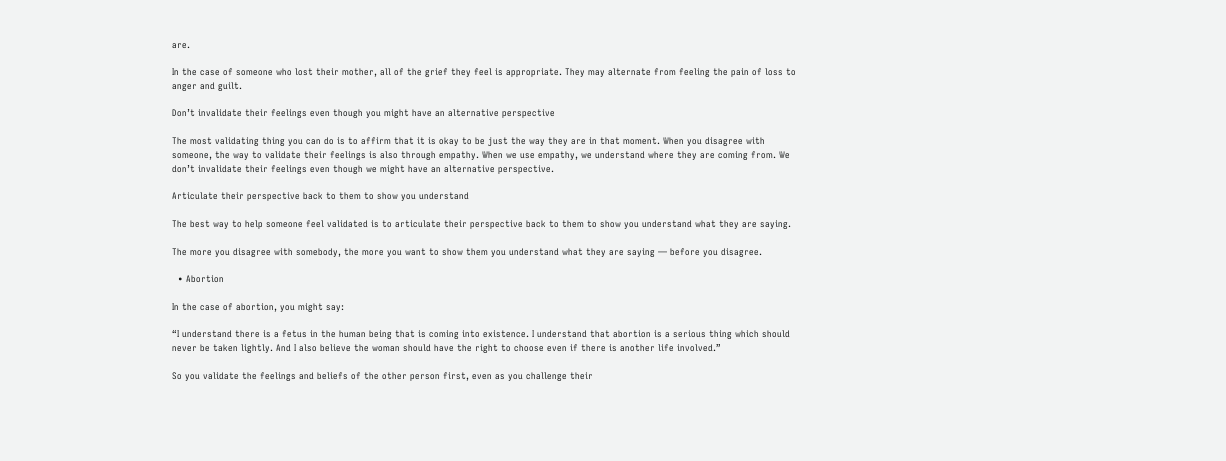are.

In the case of someone who lost their mother, all of the grief they feel is appropriate. They may alternate from feeling the pain of loss to anger and guilt.

Don’t invalidate their feelings even though you might have an alternative perspective

The most validating thing you can do is to affirm that it is okay to be just the way they are in that moment. When you disagree with someone, the way to validate their feelings is also through empathy. When we use empathy, we understand where they are coming from. We don’t invalidate their feelings even though we might have an alternative perspective.

Articulate their perspective back to them to show you understand

The best way to help someone feel validated is to articulate their perspective back to them to show you understand what they are saying.

The more you disagree with somebody, the more you want to show them you understand what they are saying — before you disagree.

  • Abortion

In the case of abortion, you might say:

“I understand there is a fetus in the human being that is coming into existence. I understand that abortion is a serious thing which should never be taken lightly. And I also believe the woman should have the right to choose even if there is another life involved.”

So you validate the feelings and beliefs of the other person first, even as you challenge their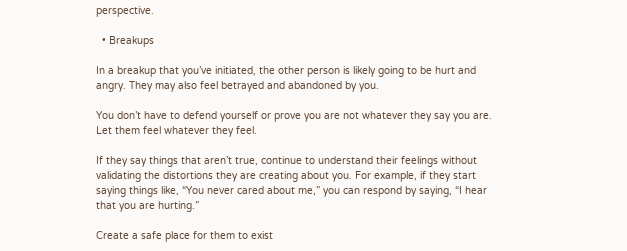perspective.

  • Breakups

In a breakup that you’ve initiated, the other person is likely going to be hurt and angry. They may also feel betrayed and abandoned by you.

You don’t have to defend yourself or prove you are not whatever they say you are. Let them feel whatever they feel.

If they say things that aren’t true, continue to understand their feelings without validating the distortions they are creating about you. For example, if they start saying things like, “You never cared about me,” you can respond by saying, “I hear that you are hurting.”

Create a safe place for them to exist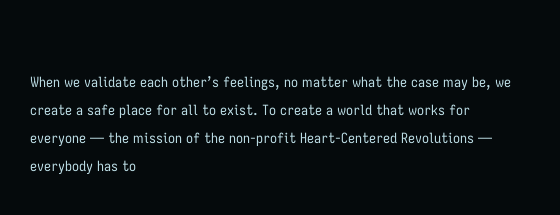When we validate each other’s feelings, no matter what the case may be, we create a safe place for all to exist. To create a world that works for everyone — the mission of the non-profit Heart-Centered Revolutions — everybody has to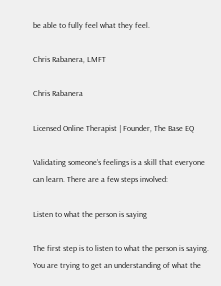be able to fully feel what they feel.

Chris Rabanera, LMFT

Chris Rabanera

Licensed Online Therapist | Founder, The Base EQ

Validating someone’s feelings is a skill that everyone can learn. There are a few steps involved:

Listen to what the person is saying

The first step is to listen to what the person is saying. You are trying to get an understanding of what the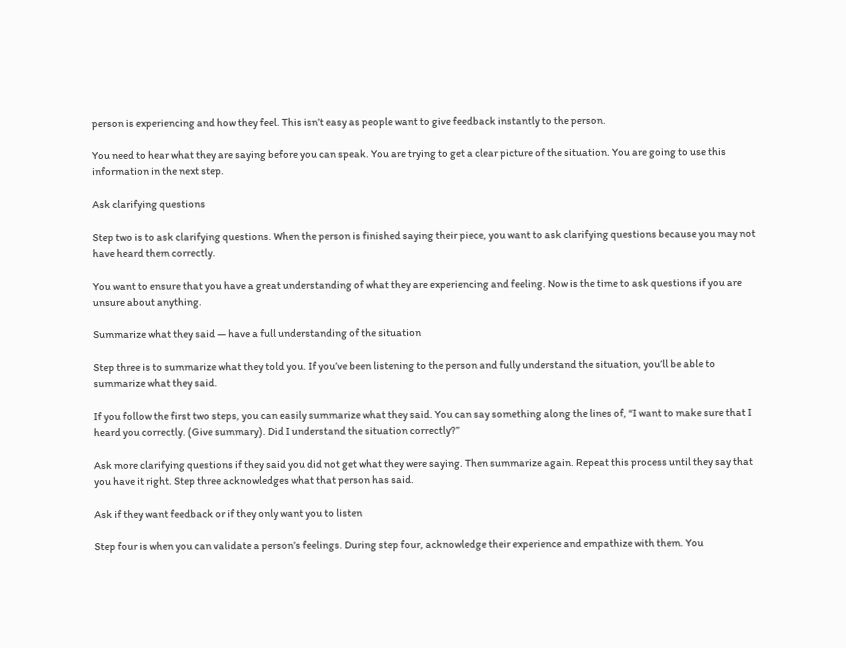person is experiencing and how they feel. This isn’t easy as people want to give feedback instantly to the person.

You need to hear what they are saying before you can speak. You are trying to get a clear picture of the situation. You are going to use this information in the next step.

Ask clarifying questions

Step two is to ask clarifying questions. When the person is finished saying their piece, you want to ask clarifying questions because you may not have heard them correctly.

You want to ensure that you have a great understanding of what they are experiencing and feeling. Now is the time to ask questions if you are unsure about anything.

Summarize what they said — have a full understanding of the situation

Step three is to summarize what they told you. If you’ve been listening to the person and fully understand the situation, you’ll be able to summarize what they said.

If you follow the first two steps, you can easily summarize what they said. You can say something along the lines of, “I want to make sure that I heard you correctly. (Give summary). Did I understand the situation correctly?”

Ask more clarifying questions if they said you did not get what they were saying. Then summarize again. Repeat this process until they say that you have it right. Step three acknowledges what that person has said.

Ask if they want feedback or if they only want you to listen

Step four is when you can validate a person’s feelings. During step four, acknowledge their experience and empathize with them. You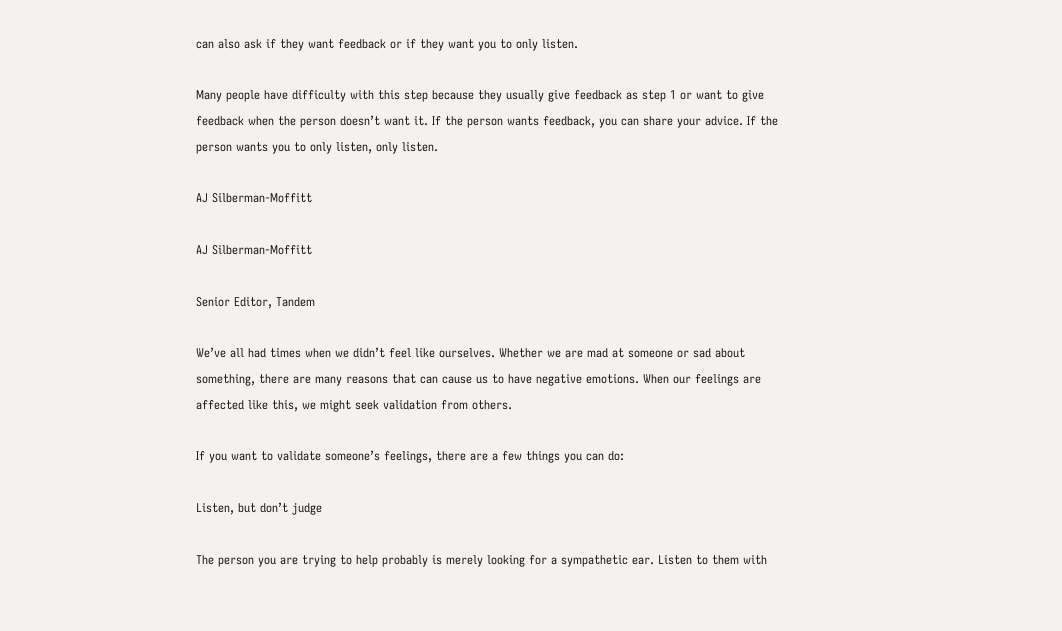can also ask if they want feedback or if they want you to only listen.

Many people have difficulty with this step because they usually give feedback as step 1 or want to give feedback when the person doesn’t want it. If the person wants feedback, you can share your advice. If the person wants you to only listen, only listen.

AJ Silberman-Moffitt

AJ Silberman-Moffitt

Senior Editor, Tandem

We’ve all had times when we didn’t feel like ourselves. Whether we are mad at someone or sad about something, there are many reasons that can cause us to have negative emotions. When our feelings are affected like this, we might seek validation from others.

If you want to validate someone’s feelings, there are a few things you can do:

Listen, but don’t judge

The person you are trying to help probably is merely looking for a sympathetic ear. Listen to them with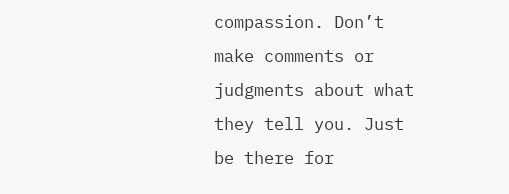compassion. Don’t make comments or judgments about what they tell you. Just be there for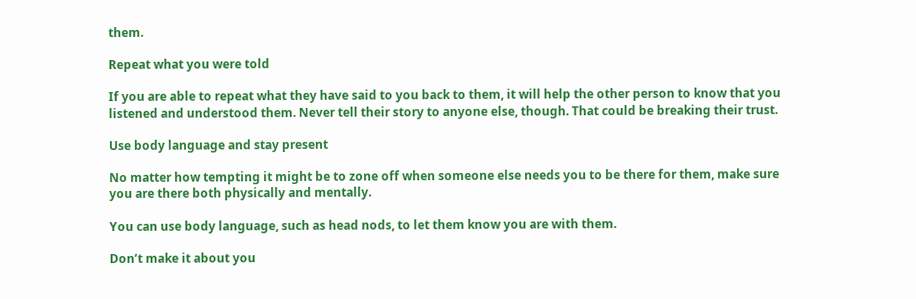them.

Repeat what you were told

If you are able to repeat what they have said to you back to them, it will help the other person to know that you listened and understood them. Never tell their story to anyone else, though. That could be breaking their trust.

Use body language and stay present

No matter how tempting it might be to zone off when someone else needs you to be there for them, make sure you are there both physically and mentally.

You can use body language, such as head nods, to let them know you are with them.

Don’t make it about you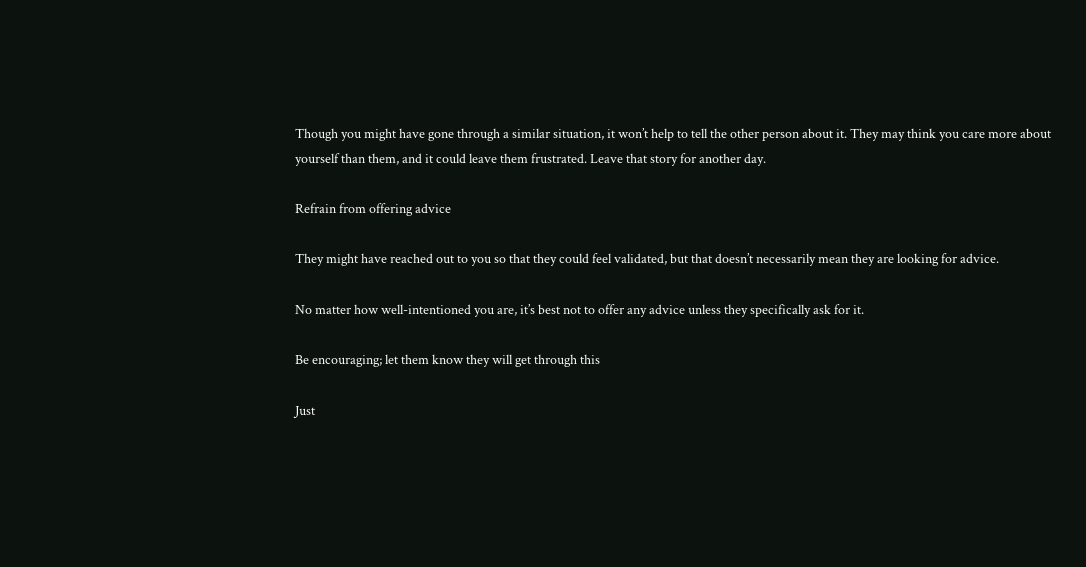Though you might have gone through a similar situation, it won’t help to tell the other person about it. They may think you care more about yourself than them, and it could leave them frustrated. Leave that story for another day.

Refrain from offering advice

They might have reached out to you so that they could feel validated, but that doesn’t necessarily mean they are looking for advice.

No matter how well-intentioned you are, it’s best not to offer any advice unless they specifically ask for it.

Be encouraging; let them know they will get through this

Just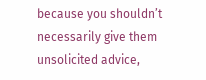because you shouldn’t necessarily give them unsolicited advice,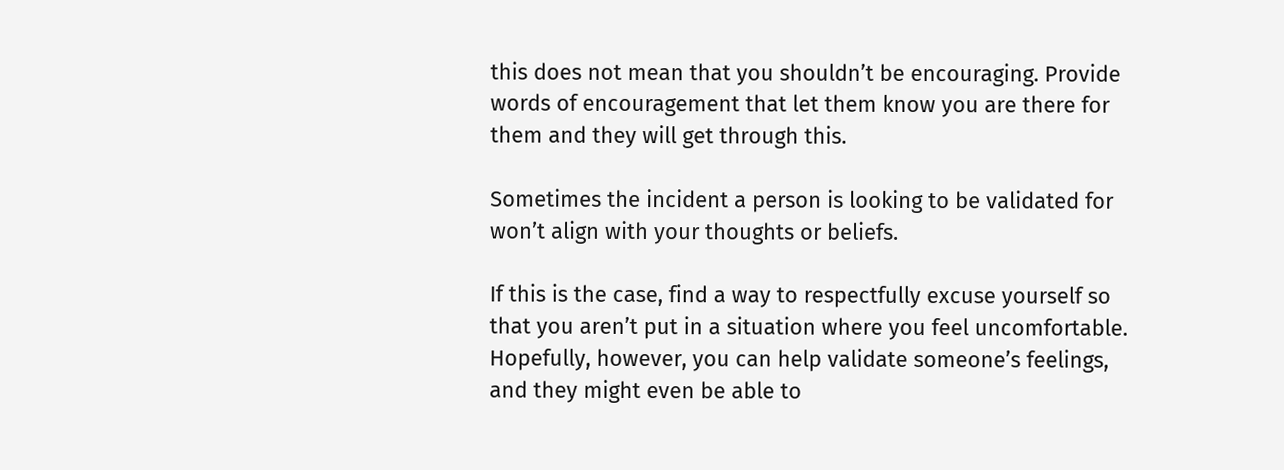this does not mean that you shouldn’t be encouraging. Provide words of encouragement that let them know you are there for them and they will get through this.

Sometimes the incident a person is looking to be validated for won’t align with your thoughts or beliefs.

If this is the case, find a way to respectfully excuse yourself so that you aren’t put in a situation where you feel uncomfortable. Hopefully, however, you can help validate someone’s feelings, and they might even be able to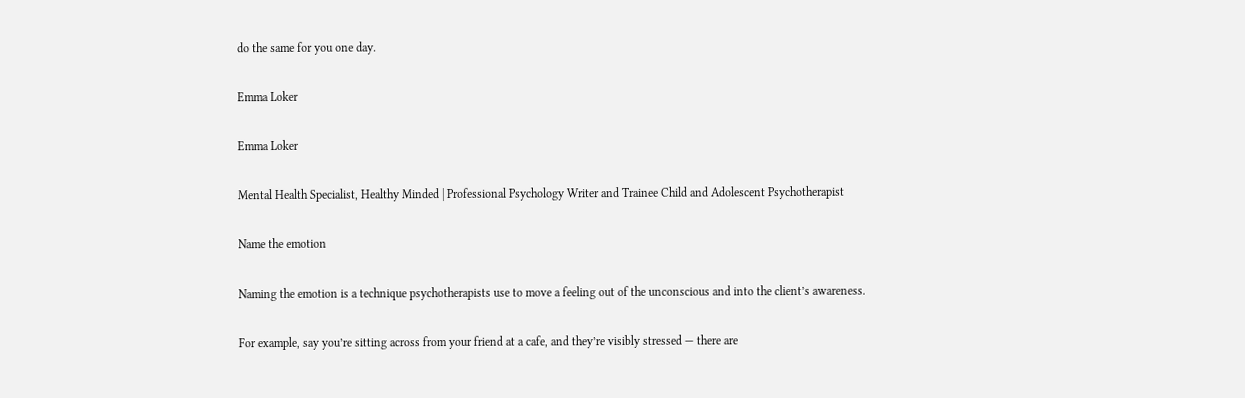do the same for you one day.

Emma Loker

Emma Loker

Mental Health Specialist, Healthy Minded | Professional Psychology Writer and Trainee Child and Adolescent Psychotherapist

Name the emotion

Naming the emotion is a technique psychotherapists use to move a feeling out of the unconscious and into the client’s awareness.

For example, say you’re sitting across from your friend at a cafe, and they’re visibly stressed — there are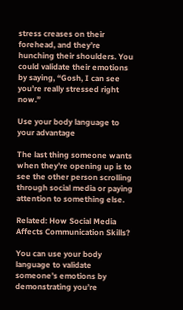stress creases on their forehead, and they’re hunching their shoulders. You could validate their emotions by saying, “Gosh, I can see you’re really stressed right now.”

Use your body language to your advantage

The last thing someone wants when they’re opening up is to see the other person scrolling through social media or paying attention to something else.

Related: How Social Media Affects Communication Skills?

You can use your body language to validate someone’s emotions by demonstrating you’re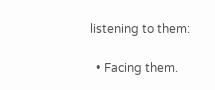listening to them:

  • Facing them.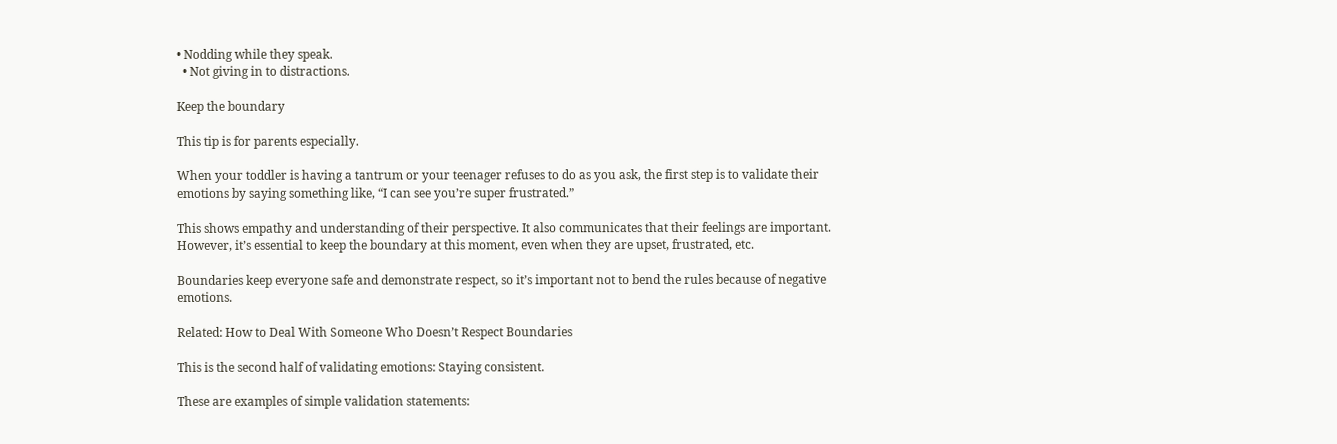• Nodding while they speak.
  • Not giving in to distractions.

Keep the boundary

This tip is for parents especially.

When your toddler is having a tantrum or your teenager refuses to do as you ask, the first step is to validate their emotions by saying something like, “I can see you’re super frustrated.”

This shows empathy and understanding of their perspective. It also communicates that their feelings are important. However, it’s essential to keep the boundary at this moment, even when they are upset, frustrated, etc.

Boundaries keep everyone safe and demonstrate respect, so it’s important not to bend the rules because of negative emotions.

Related: How to Deal With Someone Who Doesn’t Respect Boundaries

This is the second half of validating emotions: Staying consistent.

These are examples of simple validation statements: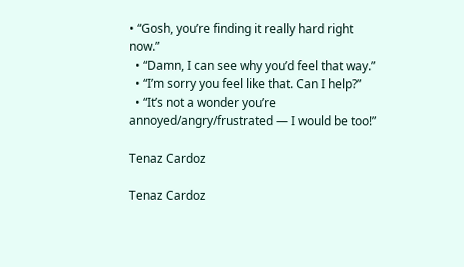• “Gosh, you’re finding it really hard right now.”
  • “Damn, I can see why you’d feel that way.”
  • “I’m sorry you feel like that. Can I help?”
  • “It’s not a wonder you’re annoyed/angry/frustrated — I would be too!”

Tenaz Cardoz

Tenaz Cardoz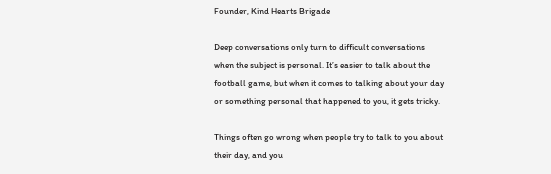Founder, Kind Hearts Brigade

Deep conversations only turn to difficult conversations when the subject is personal. It’s easier to talk about the football game, but when it comes to talking about your day or something personal that happened to you, it gets tricky.

Things often go wrong when people try to talk to you about their day, and you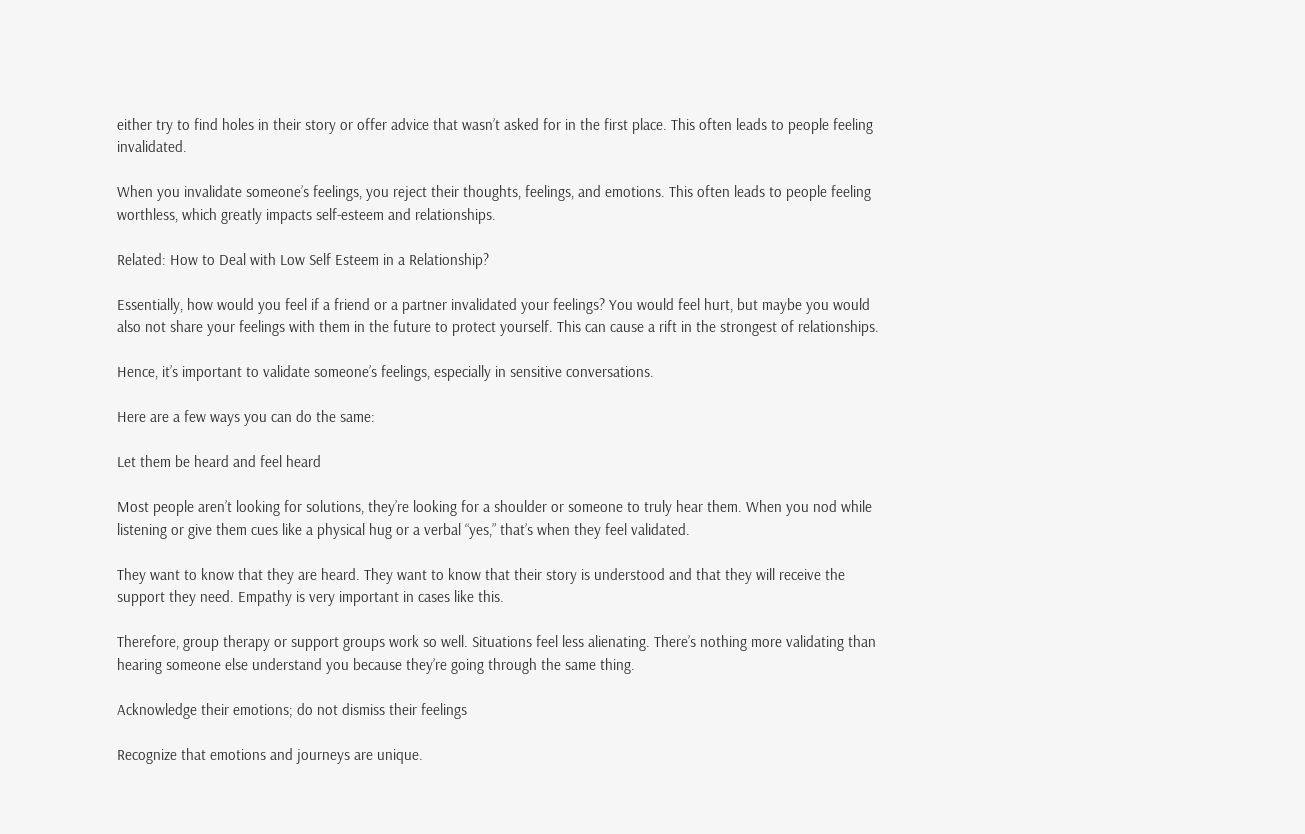either try to find holes in their story or offer advice that wasn’t asked for in the first place. This often leads to people feeling invalidated.

When you invalidate someone’s feelings, you reject their thoughts, feelings, and emotions. This often leads to people feeling worthless, which greatly impacts self-esteem and relationships.

Related: How to Deal with Low Self Esteem in a Relationship?

Essentially, how would you feel if a friend or a partner invalidated your feelings? You would feel hurt, but maybe you would also not share your feelings with them in the future to protect yourself. This can cause a rift in the strongest of relationships.

Hence, it’s important to validate someone’s feelings, especially in sensitive conversations.

Here are a few ways you can do the same:

Let them be heard and feel heard

Most people aren’t looking for solutions, they’re looking for a shoulder or someone to truly hear them. When you nod while listening or give them cues like a physical hug or a verbal “yes,” that’s when they feel validated.

They want to know that they are heard. They want to know that their story is understood and that they will receive the support they need. Empathy is very important in cases like this.

Therefore, group therapy or support groups work so well. Situations feel less alienating. There’s nothing more validating than hearing someone else understand you because they’re going through the same thing.

Acknowledge their emotions; do not dismiss their feelings

Recognize that emotions and journeys are unique.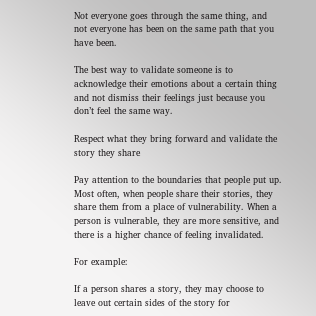Not everyone goes through the same thing, and not everyone has been on the same path that you have been.

The best way to validate someone is to acknowledge their emotions about a certain thing and not dismiss their feelings just because you don’t feel the same way.

Respect what they bring forward and validate the story they share

Pay attention to the boundaries that people put up. Most often, when people share their stories, they share them from a place of vulnerability. When a person is vulnerable, they are more sensitive, and there is a higher chance of feeling invalidated.

For example:

If a person shares a story, they may choose to leave out certain sides of the story for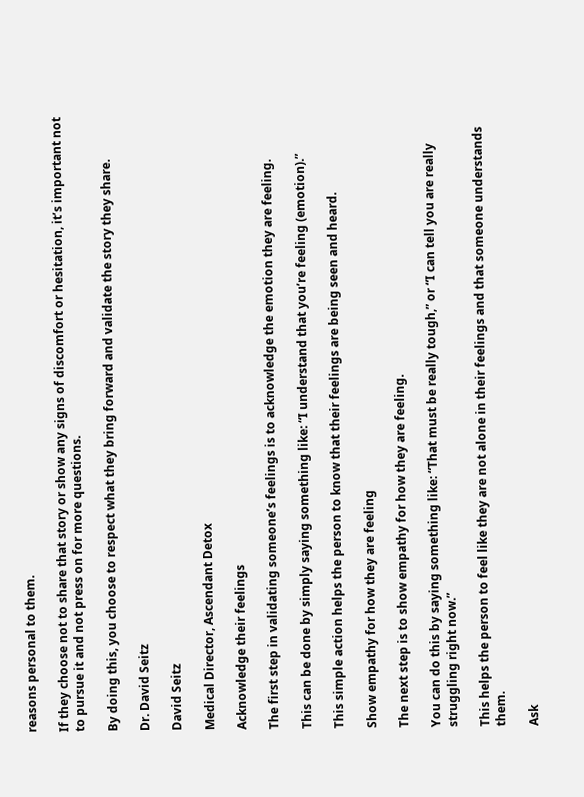reasons personal to them.

If they choose not to share that story or show any signs of discomfort or hesitation, it’s important not to pursue it and not press on for more questions.

By doing this, you choose to respect what they bring forward and validate the story they share.

Dr. David Seitz

David Seitz

Medical Director, Ascendant Detox

Acknowledge their feelings

The first step in validating someone’s feelings is to acknowledge the emotion they are feeling.

This can be done by simply saying something like: “I understand that you’re feeling (emotion).”

This simple action helps the person to know that their feelings are being seen and heard.

Show empathy for how they are feeling

The next step is to show empathy for how they are feeling.

You can do this by saying something like: “That must be really tough,” or “I can tell you are really struggling right now.”

This helps the person to feel like they are not alone in their feelings and that someone understands them.

Ask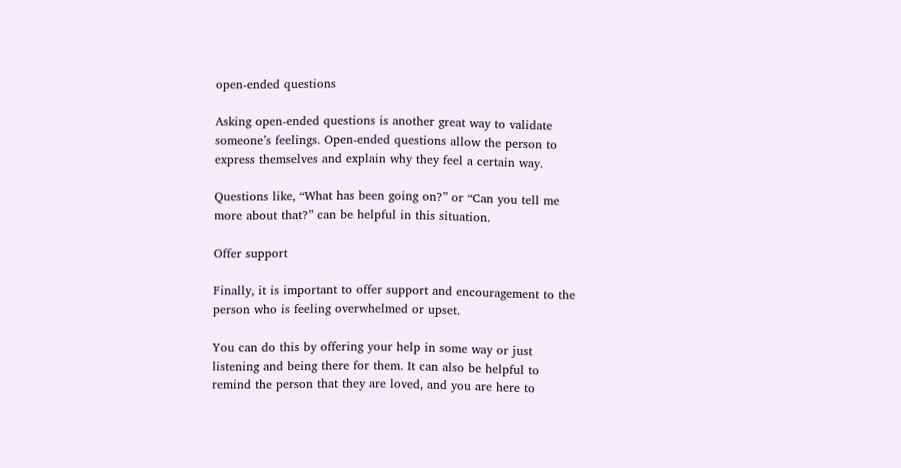open-ended questions

Asking open-ended questions is another great way to validate someone’s feelings. Open-ended questions allow the person to express themselves and explain why they feel a certain way.

Questions like, “What has been going on?” or “Can you tell me more about that?” can be helpful in this situation.

Offer support

Finally, it is important to offer support and encouragement to the person who is feeling overwhelmed or upset.

You can do this by offering your help in some way or just listening and being there for them. It can also be helpful to remind the person that they are loved, and you are here to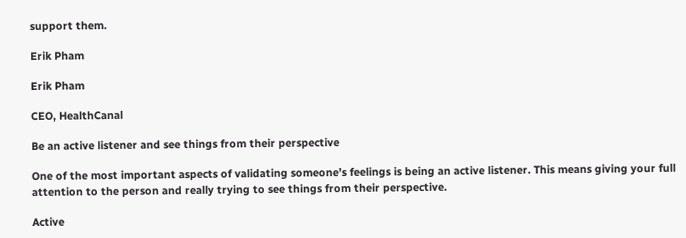support them.

Erik Pham

Erik Pham

CEO, HealthCanal

Be an active listener and see things from their perspective

One of the most important aspects of validating someone’s feelings is being an active listener. This means giving your full attention to the person and really trying to see things from their perspective.

Active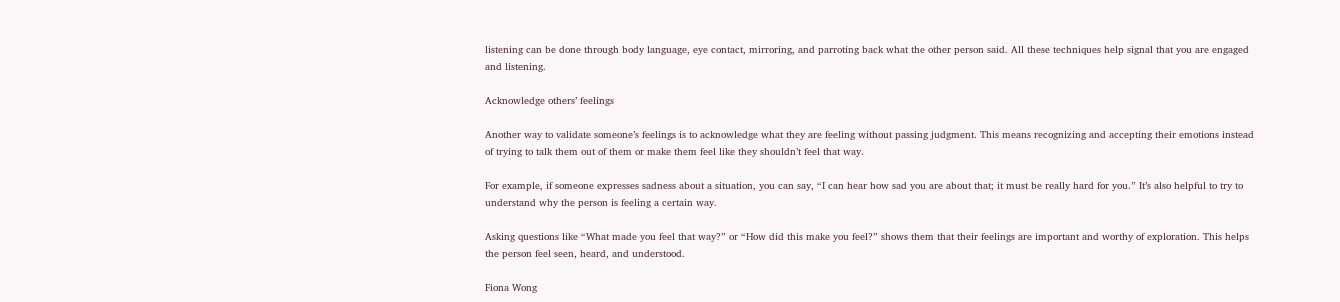listening can be done through body language, eye contact, mirroring, and parroting back what the other person said. All these techniques help signal that you are engaged and listening.

Acknowledge others’ feelings

Another way to validate someone’s feelings is to acknowledge what they are feeling without passing judgment. This means recognizing and accepting their emotions instead of trying to talk them out of them or make them feel like they shouldn’t feel that way.

For example, if someone expresses sadness about a situation, you can say, “I can hear how sad you are about that; it must be really hard for you.” It’s also helpful to try to understand why the person is feeling a certain way.

Asking questions like “What made you feel that way?” or “How did this make you feel?” shows them that their feelings are important and worthy of exploration. This helps the person feel seen, heard, and understood.

Fiona Wong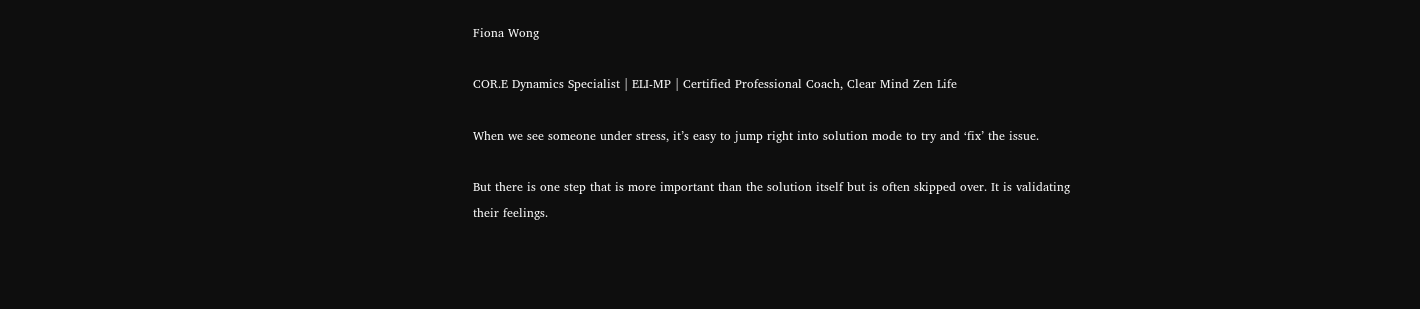Fiona Wong

COR.E Dynamics Specialist | ELI-MP | Certified Professional Coach, Clear Mind Zen Life

When we see someone under stress, it’s easy to jump right into solution mode to try and ‘fix’ the issue.

But there is one step that is more important than the solution itself but is often skipped over. It is validating their feelings.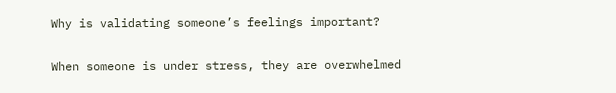Why is validating someone’s feelings important?

When someone is under stress, they are overwhelmed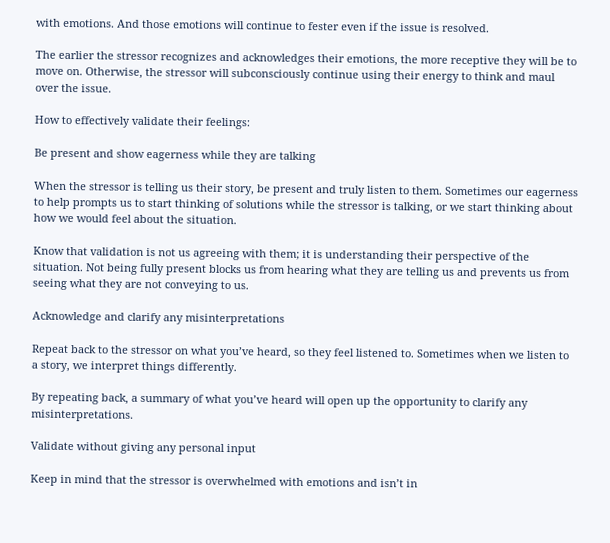with emotions. And those emotions will continue to fester even if the issue is resolved.

The earlier the stressor recognizes and acknowledges their emotions, the more receptive they will be to move on. Otherwise, the stressor will subconsciously continue using their energy to think and maul over the issue.

How to effectively validate their feelings:

Be present and show eagerness while they are talking

When the stressor is telling us their story, be present and truly listen to them. Sometimes our eagerness to help prompts us to start thinking of solutions while the stressor is talking, or we start thinking about how we would feel about the situation.

Know that validation is not us agreeing with them; it is understanding their perspective of the situation. Not being fully present blocks us from hearing what they are telling us and prevents us from seeing what they are not conveying to us.

Acknowledge and clarify any misinterpretations

Repeat back to the stressor on what you’ve heard, so they feel listened to. Sometimes when we listen to a story, we interpret things differently.

By repeating back, a summary of what you’ve heard will open up the opportunity to clarify any misinterpretations.

Validate without giving any personal input

Keep in mind that the stressor is overwhelmed with emotions and isn’t in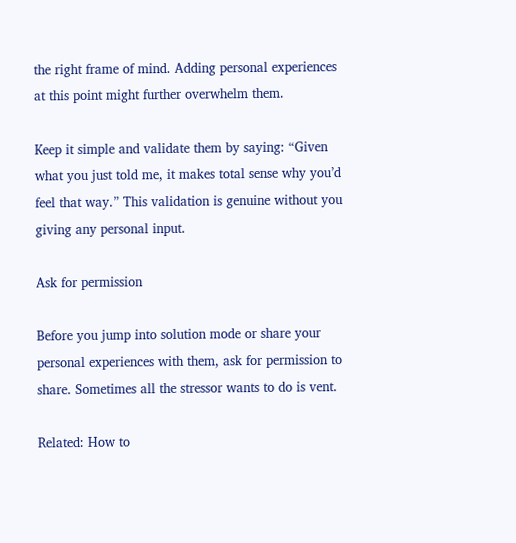the right frame of mind. Adding personal experiences at this point might further overwhelm them.

Keep it simple and validate them by saying: “Given what you just told me, it makes total sense why you’d feel that way.” This validation is genuine without you giving any personal input.

Ask for permission

Before you jump into solution mode or share your personal experiences with them, ask for permission to share. Sometimes all the stressor wants to do is vent.

Related: How to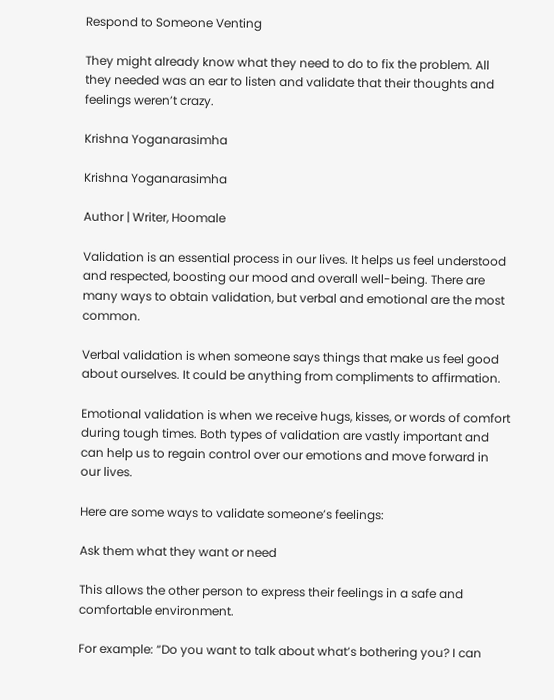Respond to Someone Venting

They might already know what they need to do to fix the problem. All they needed was an ear to listen and validate that their thoughts and feelings weren’t crazy.

Krishna Yoganarasimha

Krishna Yoganarasimha

Author | Writer, Hoomale

Validation is an essential process in our lives. It helps us feel understood and respected, boosting our mood and overall well-being. There are many ways to obtain validation, but verbal and emotional are the most common.

Verbal validation is when someone says things that make us feel good about ourselves. It could be anything from compliments to affirmation.

Emotional validation is when we receive hugs, kisses, or words of comfort during tough times. Both types of validation are vastly important and can help us to regain control over our emotions and move forward in our lives.

Here are some ways to validate someone’s feelings:

Ask them what they want or need

This allows the other person to express their feelings in a safe and comfortable environment.

For example: “Do you want to talk about what’s bothering you? I can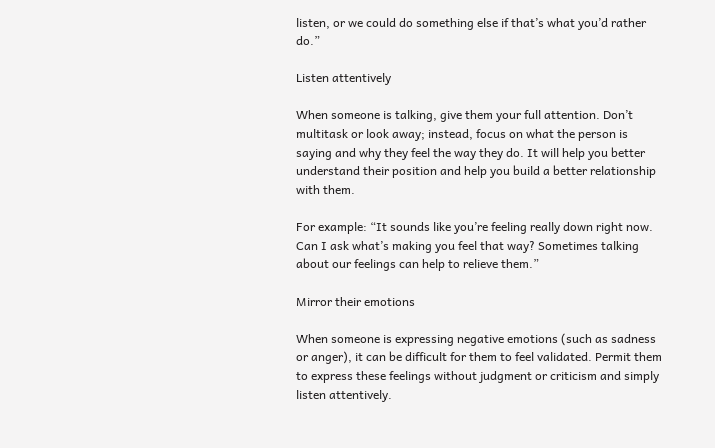listen, or we could do something else if that’s what you’d rather do.”

Listen attentively

When someone is talking, give them your full attention. Don’t multitask or look away; instead, focus on what the person is saying and why they feel the way they do. It will help you better understand their position and help you build a better relationship with them.

For example: “It sounds like you’re feeling really down right now. Can I ask what’s making you feel that way? Sometimes talking about our feelings can help to relieve them.”

Mirror their emotions

When someone is expressing negative emotions (such as sadness or anger), it can be difficult for them to feel validated. Permit them to express these feelings without judgment or criticism and simply listen attentively.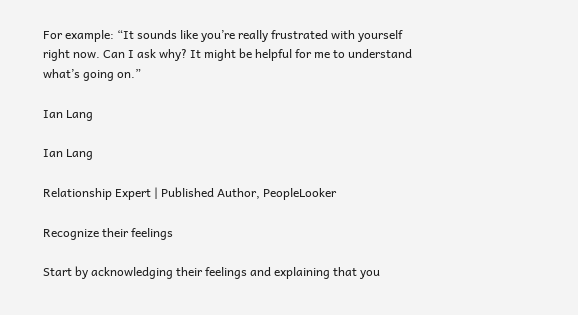For example: “It sounds like you’re really frustrated with yourself right now. Can I ask why? It might be helpful for me to understand what’s going on.”

Ian Lang

Ian Lang

Relationship Expert | Published Author, PeopleLooker

Recognize their feelings

Start by acknowledging their feelings and explaining that you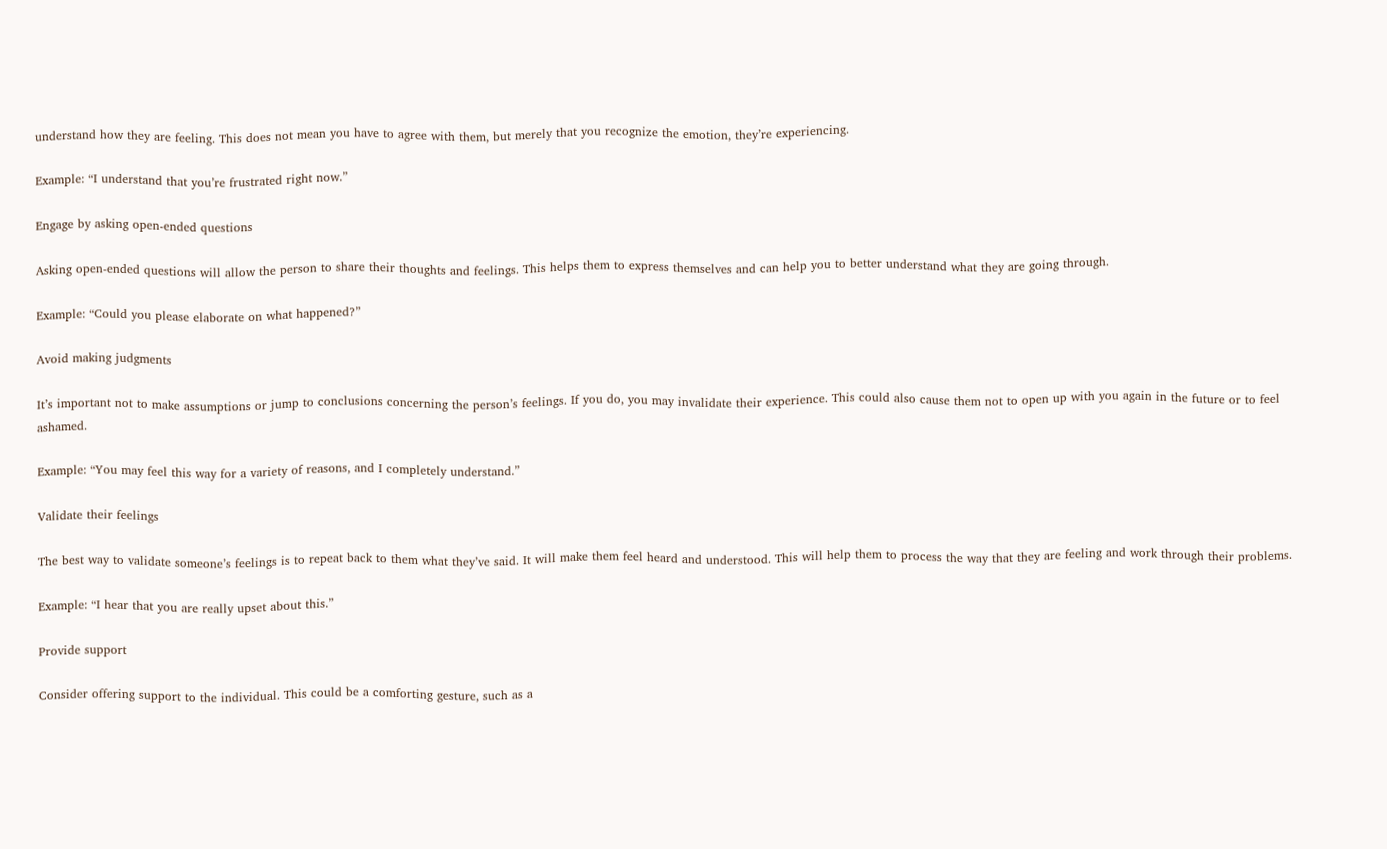understand how they are feeling. This does not mean you have to agree with them, but merely that you recognize the emotion, they’re experiencing.

Example: “I understand that you’re frustrated right now.”

Engage by asking open-ended questions

Asking open-ended questions will allow the person to share their thoughts and feelings. This helps them to express themselves and can help you to better understand what they are going through.

Example: “Could you please elaborate on what happened?”

Avoid making judgments

It’s important not to make assumptions or jump to conclusions concerning the person’s feelings. If you do, you may invalidate their experience. This could also cause them not to open up with you again in the future or to feel ashamed.

Example: “You may feel this way for a variety of reasons, and I completely understand.”

Validate their feelings

The best way to validate someone’s feelings is to repeat back to them what they’ve said. It will make them feel heard and understood. This will help them to process the way that they are feeling and work through their problems.

Example: “I hear that you are really upset about this.”

Provide support

Consider offering support to the individual. This could be a comforting gesture, such as a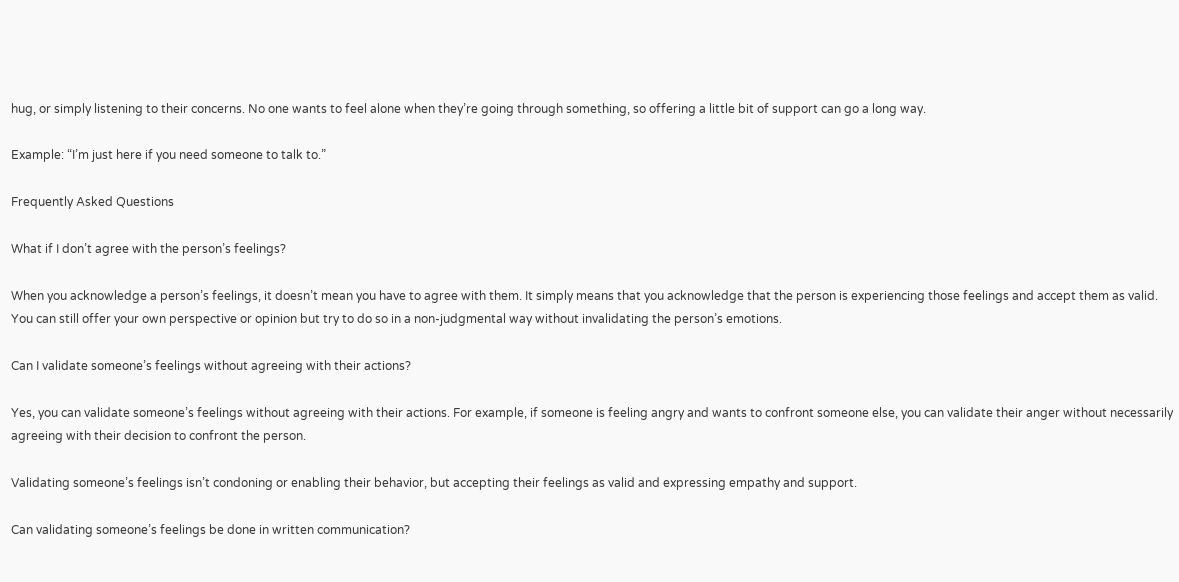hug, or simply listening to their concerns. No one wants to feel alone when they’re going through something, so offering a little bit of support can go a long way.

Example: “I’m just here if you need someone to talk to.”

Frequently Asked Questions

What if I don’t agree with the person’s feelings?

When you acknowledge a person’s feelings, it doesn’t mean you have to agree with them. It simply means that you acknowledge that the person is experiencing those feelings and accept them as valid. You can still offer your own perspective or opinion but try to do so in a non-judgmental way without invalidating the person’s emotions.

Can I validate someone’s feelings without agreeing with their actions?

Yes, you can validate someone’s feelings without agreeing with their actions. For example, if someone is feeling angry and wants to confront someone else, you can validate their anger without necessarily agreeing with their decision to confront the person.

Validating someone’s feelings isn’t condoning or enabling their behavior, but accepting their feelings as valid and expressing empathy and support.

Can validating someone’s feelings be done in written communication?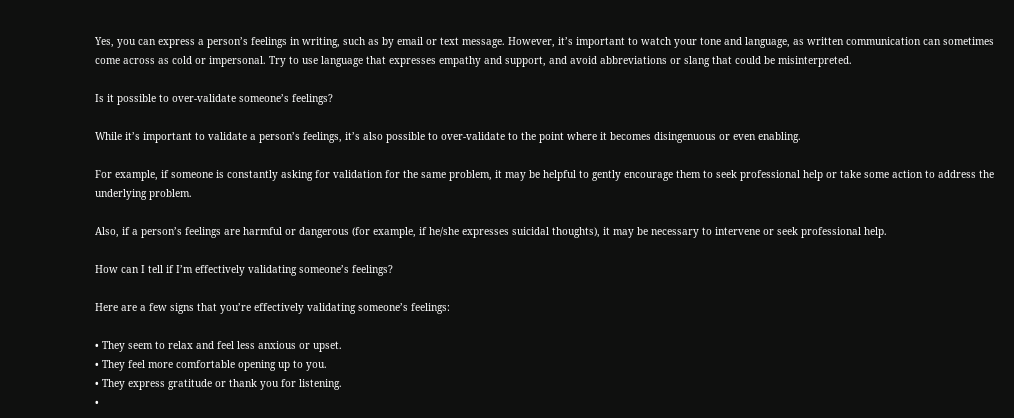Yes, you can express a person’s feelings in writing, such as by email or text message. However, it’s important to watch your tone and language, as written communication can sometimes come across as cold or impersonal. Try to use language that expresses empathy and support, and avoid abbreviations or slang that could be misinterpreted.

Is it possible to over-validate someone’s feelings?

While it’s important to validate a person’s feelings, it’s also possible to over-validate to the point where it becomes disingenuous or even enabling.

For example, if someone is constantly asking for validation for the same problem, it may be helpful to gently encourage them to seek professional help or take some action to address the underlying problem.

Also, if a person’s feelings are harmful or dangerous (for example, if he/she expresses suicidal thoughts), it may be necessary to intervene or seek professional help.

How can I tell if I’m effectively validating someone’s feelings?

Here are a few signs that you’re effectively validating someone’s feelings:

• They seem to relax and feel less anxious or upset.
• They feel more comfortable opening up to you.
• They express gratitude or thank you for listening.
•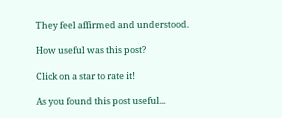They feel affirmed and understood.

How useful was this post?

Click on a star to rate it!

As you found this post useful...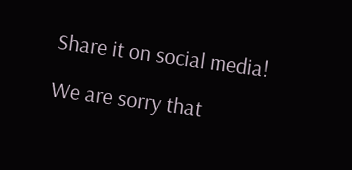Share it on social media!

We are sorry that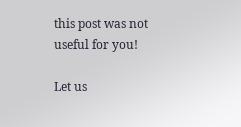this post was not useful for you!

Let us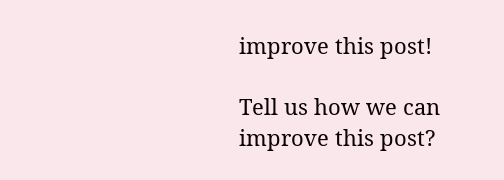improve this post!

Tell us how we can improve this post?